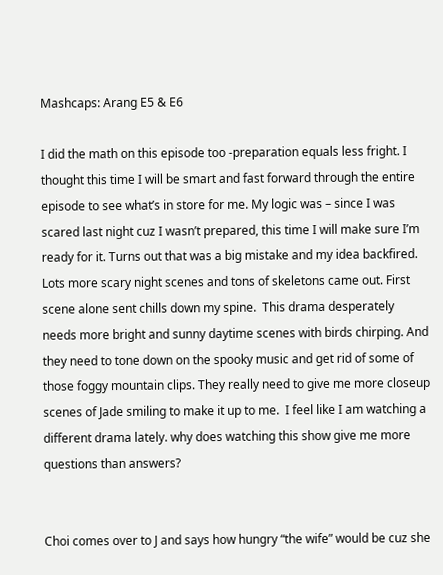Mashcaps: Arang E5 & E6

I did the math on this episode too -preparation equals less fright. I thought this time I will be smart and fast forward through the entire episode to see what’s in store for me. My logic was – since I was scared last night cuz I wasn’t prepared, this time I will make sure I’m ready for it. Turns out that was a big mistake and my idea backfired. Lots more scary night scenes and tons of skeletons came out. First scene alone sent chills down my spine.  This drama desperately needs more bright and sunny daytime scenes with birds chirping. And they need to tone down on the spooky music and get rid of some of those foggy mountain clips. They really need to give me more closeup scenes of Jade smiling to make it up to me.  I feel like I am watching a different drama lately. why does watching this show give me more questions than answers?


Choi comes over to J and says how hungry “the wife” would be cuz she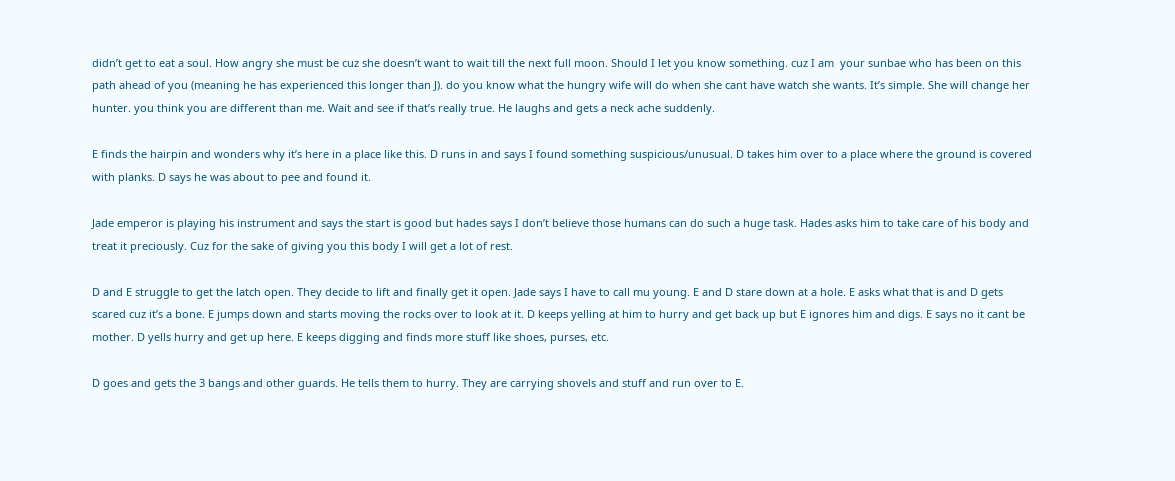didn’t get to eat a soul. How angry she must be cuz she doesn’t want to wait till the next full moon. Should I let you know something. cuz I am  your sunbae who has been on this path ahead of you (meaning he has experienced this longer than J). do you know what the hungry wife will do when she cant have watch she wants. It’s simple. She will change her hunter. you think you are different than me. Wait and see if that’s really true. He laughs and gets a neck ache suddenly.

E finds the hairpin and wonders why it’s here in a place like this. D runs in and says I found something suspicious/unusual. D takes him over to a place where the ground is covered with planks. D says he was about to pee and found it.

Jade emperor is playing his instrument and says the start is good but hades says I don’t believe those humans can do such a huge task. Hades asks him to take care of his body and treat it preciously. Cuz for the sake of giving you this body I will get a lot of rest.

D and E struggle to get the latch open. They decide to lift and finally get it open. Jade says I have to call mu young. E and D stare down at a hole. E asks what that is and D gets scared cuz it’s a bone. E jumps down and starts moving the rocks over to look at it. D keeps yelling at him to hurry and get back up but E ignores him and digs. E says no it cant be mother. D yells hurry and get up here. E keeps digging and finds more stuff like shoes, purses, etc.

D goes and gets the 3 bangs and other guards. He tells them to hurry. They are carrying shovels and stuff and run over to E.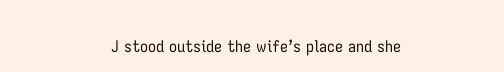J stood outside the wife’s place and she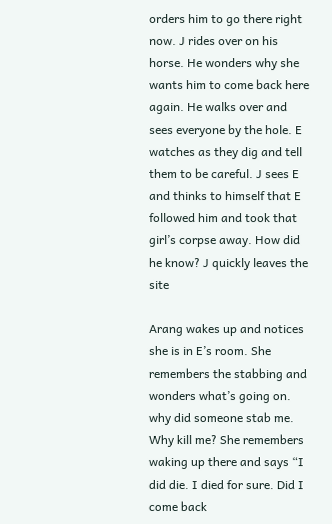orders him to go there right now. J rides over on his horse. He wonders why she wants him to come back here again. He walks over and sees everyone by the hole. E watches as they dig and tell them to be careful. J sees E and thinks to himself that E followed him and took that girl’s corpse away. How did he know? J quickly leaves the site

Arang wakes up and notices she is in E’s room. She remembers the stabbing and wonders what’s going on. why did someone stab me. Why kill me? She remembers waking up there and says “I did die. I died for sure. Did I come back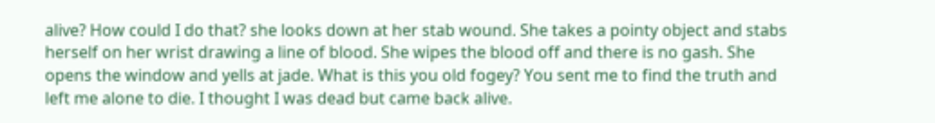alive? How could I do that? she looks down at her stab wound. She takes a pointy object and stabs herself on her wrist drawing a line of blood. She wipes the blood off and there is no gash. She opens the window and yells at jade. What is this you old fogey? You sent me to find the truth and left me alone to die. I thought I was dead but came back alive.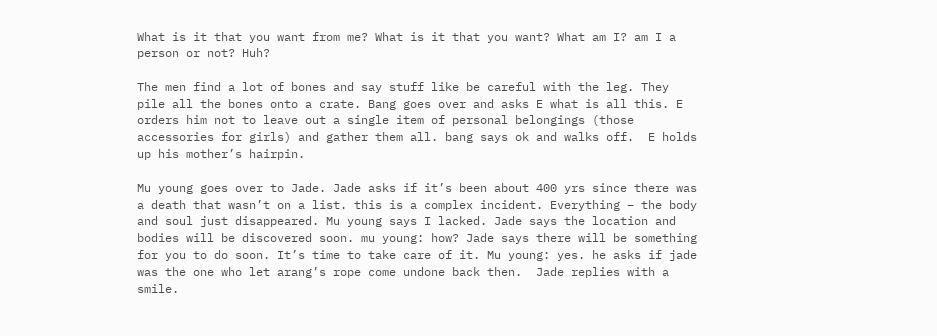What is it that you want from me? What is it that you want? What am I? am I a person or not? Huh?

The men find a lot of bones and say stuff like be careful with the leg. They pile all the bones onto a crate. Bang goes over and asks E what is all this. E orders him not to leave out a single item of personal belongings (those accessories for girls) and gather them all. bang says ok and walks off.  E holds up his mother’s hairpin.

Mu young goes over to Jade. Jade asks if it’s been about 400 yrs since there was a death that wasn’t on a list. this is a complex incident. Everything – the body and soul just disappeared. Mu young says I lacked. Jade says the location and bodies will be discovered soon. mu young: how? Jade says there will be something for you to do soon. It’s time to take care of it. Mu young: yes. he asks if jade was the one who let arang’s rope come undone back then.  Jade replies with a smile.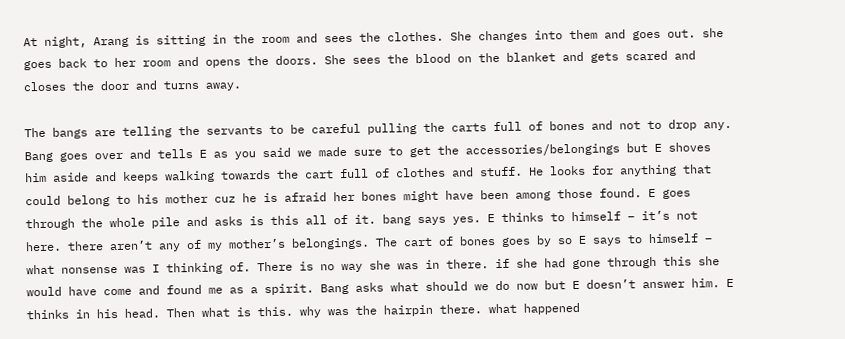At night, Arang is sitting in the room and sees the clothes. She changes into them and goes out. she goes back to her room and opens the doors. She sees the blood on the blanket and gets scared and closes the door and turns away.

The bangs are telling the servants to be careful pulling the carts full of bones and not to drop any. Bang goes over and tells E as you said we made sure to get the accessories/belongings but E shoves him aside and keeps walking towards the cart full of clothes and stuff. He looks for anything that could belong to his mother cuz he is afraid her bones might have been among those found. E goes through the whole pile and asks is this all of it. bang says yes. E thinks to himself – it’s not here. there aren’t any of my mother’s belongings. The cart of bones goes by so E says to himself – what nonsense was I thinking of. There is no way she was in there. if she had gone through this she would have come and found me as a spirit. Bang asks what should we do now but E doesn’t answer him. E thinks in his head. Then what is this. why was the hairpin there. what happened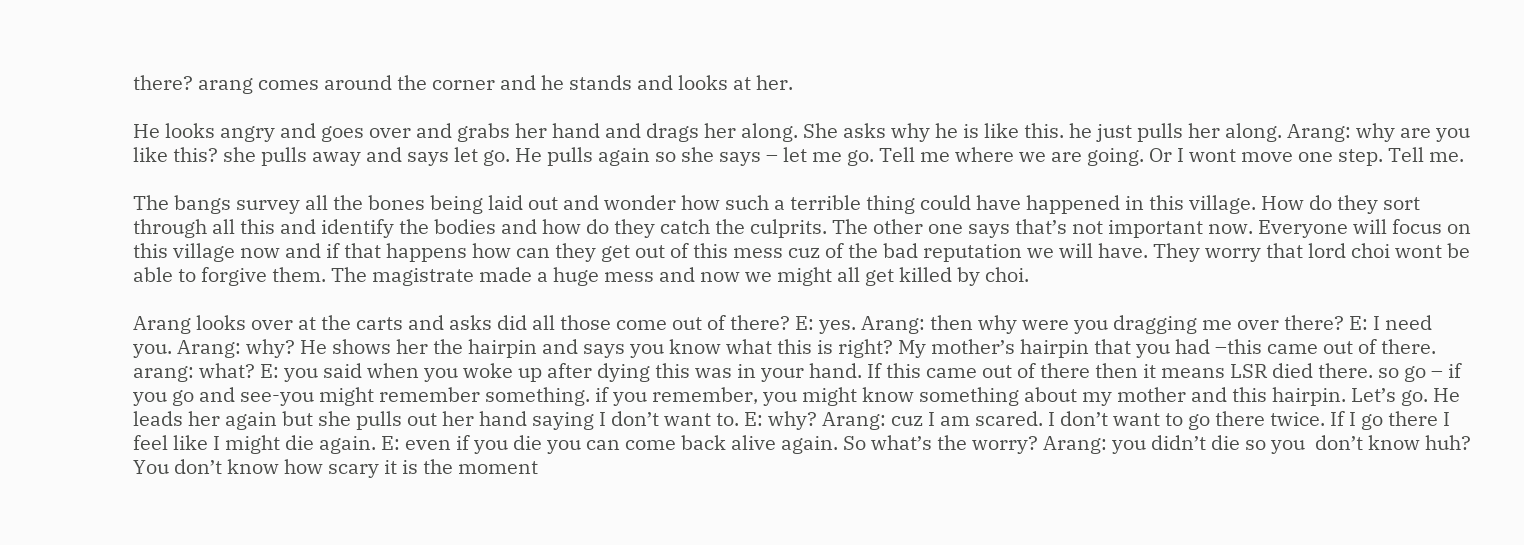there? arang comes around the corner and he stands and looks at her.

He looks angry and goes over and grabs her hand and drags her along. She asks why he is like this. he just pulls her along. Arang: why are you like this? she pulls away and says let go. He pulls again so she says – let me go. Tell me where we are going. Or I wont move one step. Tell me.

The bangs survey all the bones being laid out and wonder how such a terrible thing could have happened in this village. How do they sort through all this and identify the bodies and how do they catch the culprits. The other one says that’s not important now. Everyone will focus on this village now and if that happens how can they get out of this mess cuz of the bad reputation we will have. They worry that lord choi wont be able to forgive them. The magistrate made a huge mess and now we might all get killed by choi.

Arang looks over at the carts and asks did all those come out of there? E: yes. Arang: then why were you dragging me over there? E: I need you. Arang: why? He shows her the hairpin and says you know what this is right? My mother’s hairpin that you had –this came out of there. arang: what? E: you said when you woke up after dying this was in your hand. If this came out of there then it means LSR died there. so go – if you go and see-you might remember something. if you remember, you might know something about my mother and this hairpin. Let’s go. He leads her again but she pulls out her hand saying I don’t want to. E: why? Arang: cuz I am scared. I don’t want to go there twice. If I go there I feel like I might die again. E: even if you die you can come back alive again. So what’s the worry? Arang: you didn’t die so you  don’t know huh? You don’t know how scary it is the moment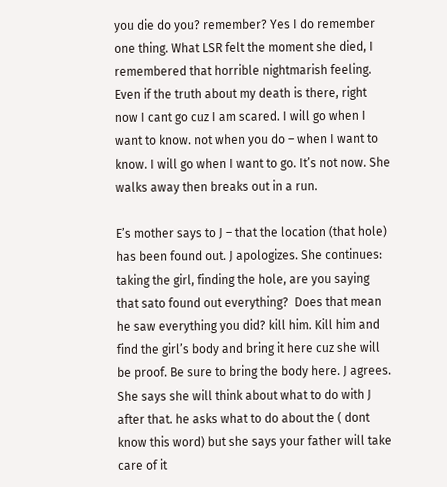you die do you? remember? Yes I do remember one thing. What LSR felt the moment she died, I remembered that horrible nightmarish feeling. Even if the truth about my death is there, right now I cant go cuz I am scared. I will go when I want to know. not when you do – when I want to know. I will go when I want to go. It’s not now. She walks away then breaks out in a run.

E’s mother says to J – that the location (that hole) has been found out. J apologizes. She continues: taking the girl, finding the hole, are you saying that sato found out everything?  Does that mean he saw everything you did? kill him. Kill him and find the girl’s body and bring it here cuz she will be proof. Be sure to bring the body here. J agrees. She says she will think about what to do with J after that. he asks what to do about the ( dont know this word) but she says your father will take care of it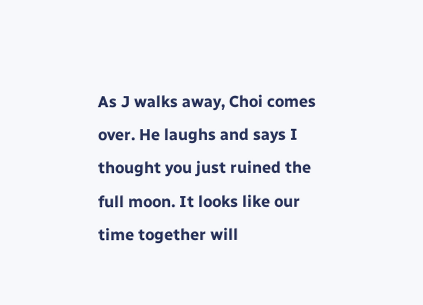As J walks away, Choi comes over. He laughs and says I thought you just ruined the full moon. It looks like our time together will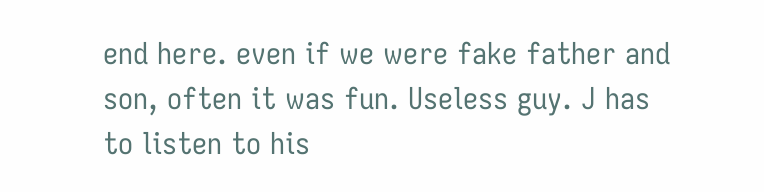end here. even if we were fake father and son, often it was fun. Useless guy. J has to listen to his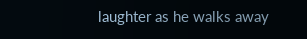laughter as he walks away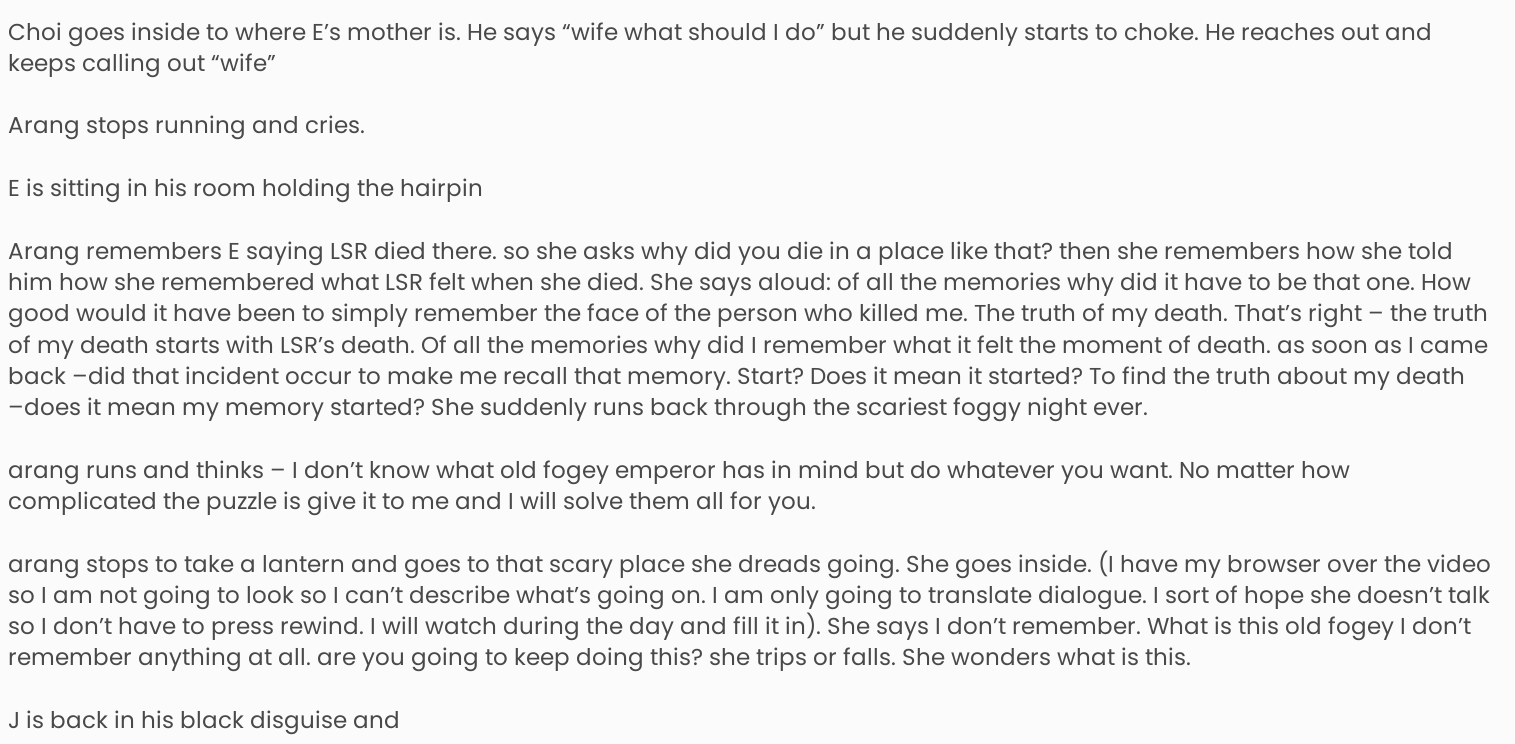Choi goes inside to where E’s mother is. He says “wife what should I do” but he suddenly starts to choke. He reaches out and keeps calling out “wife”

Arang stops running and cries.

E is sitting in his room holding the hairpin

Arang remembers E saying LSR died there. so she asks why did you die in a place like that? then she remembers how she told him how she remembered what LSR felt when she died. She says aloud: of all the memories why did it have to be that one. How good would it have been to simply remember the face of the person who killed me. The truth of my death. That’s right – the truth of my death starts with LSR’s death. Of all the memories why did I remember what it felt the moment of death. as soon as I came back –did that incident occur to make me recall that memory. Start? Does it mean it started? To find the truth about my death –does it mean my memory started? She suddenly runs back through the scariest foggy night ever.

arang runs and thinks – I don’t know what old fogey emperor has in mind but do whatever you want. No matter how complicated the puzzle is give it to me and I will solve them all for you.

arang stops to take a lantern and goes to that scary place she dreads going. She goes inside. (I have my browser over the video so I am not going to look so I can’t describe what’s going on. I am only going to translate dialogue. I sort of hope she doesn’t talk so I don’t have to press rewind. I will watch during the day and fill it in). She says I don’t remember. What is this old fogey I don’t remember anything at all. are you going to keep doing this? she trips or falls. She wonders what is this.

J is back in his black disguise and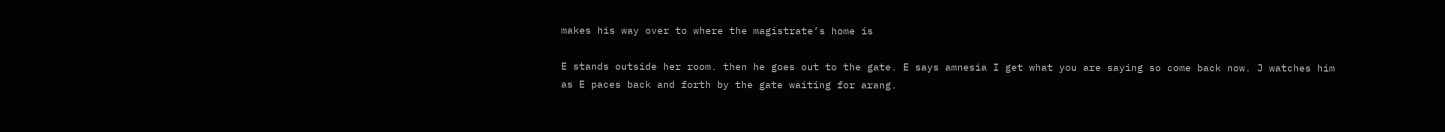makes his way over to where the magistrate’s home is

E stands outside her room. then he goes out to the gate. E says amnesia I get what you are saying so come back now. J watches him as E paces back and forth by the gate waiting for arang.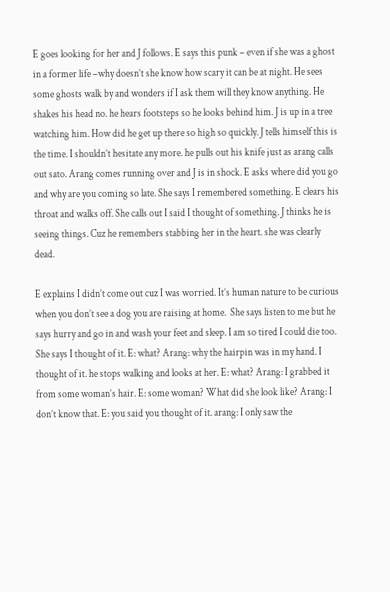E goes looking for her and J follows. E says this punk – even if she was a ghost in a former life –why doesn’t she know how scary it can be at night. He sees some ghosts walk by and wonders if I ask them will they know anything. He shakes his head no. he hears footsteps so he looks behind him. J is up in a tree watching him. How did he get up there so high so quickly. J tells himself this is the time. I shouldn’t hesitate any more. he pulls out his knife just as arang calls out sato. Arang comes running over and J is in shock. E asks where did you go and why are you coming so late. She says I remembered something. E clears his throat and walks off. She calls out I said I thought of something. J thinks he is seeing things. Cuz he remembers stabbing her in the heart. she was clearly dead.

E explains I didn’t come out cuz I was worried. It’s human nature to be curious when you don’t see a dog you are raising at home.  She says listen to me but he says hurry and go in and wash your feet and sleep. I am so tired I could die too. She says I thought of it. E: what? Arang: why the hairpin was in my hand. I thought of it. he stops walking and looks at her. E: what? Arang: I grabbed it from some woman’s hair. E: some woman? What did she look like? Arang: I don’t know that. E: you said you thought of it. arang: I only saw the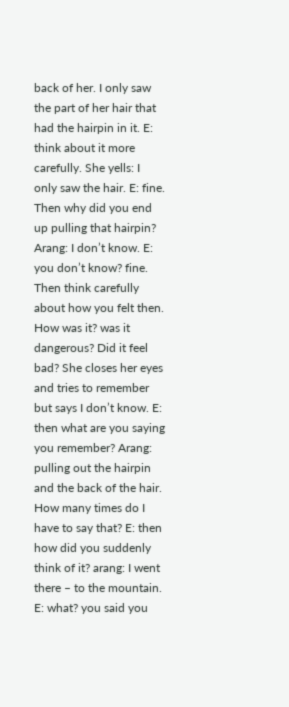back of her. I only saw the part of her hair that had the hairpin in it. E: think about it more carefully. She yells: I only saw the hair. E: fine. Then why did you end up pulling that hairpin? Arang: I don’t know. E: you don’t know? fine. Then think carefully about how you felt then. How was it? was it dangerous? Did it feel bad? She closes her eyes and tries to remember but says I don’t know. E: then what are you saying you remember? Arang: pulling out the hairpin and the back of the hair. How many times do I have to say that? E: then how did you suddenly think of it? arang: I went there – to the mountain. E: what? you said you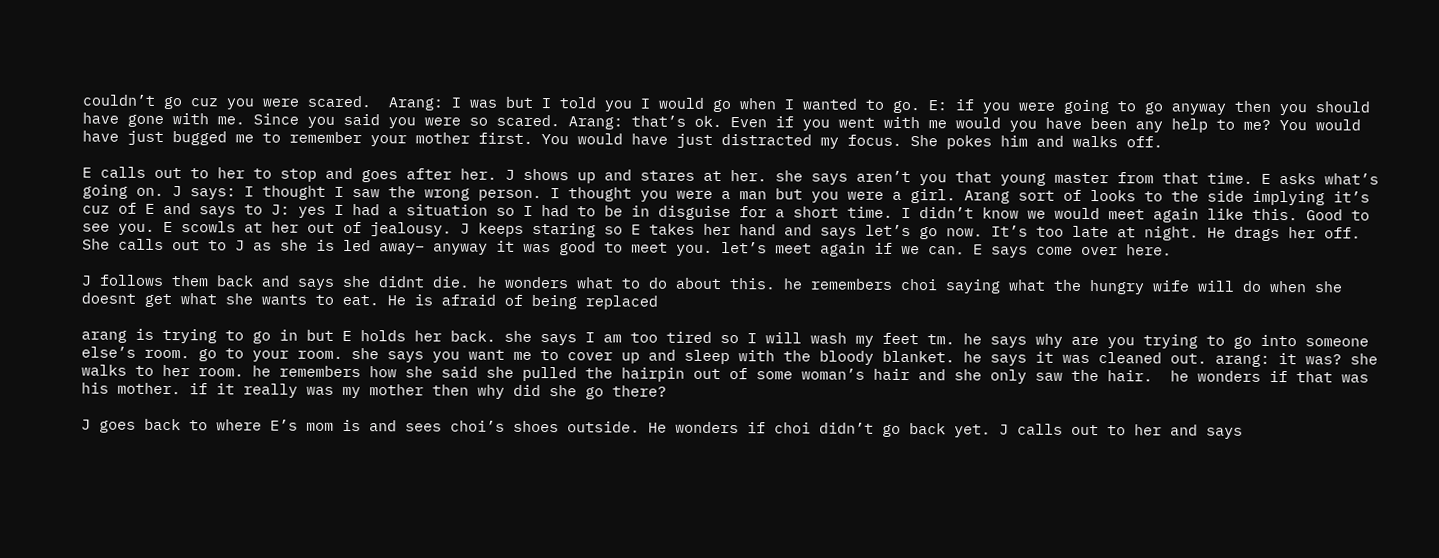couldn’t go cuz you were scared.  Arang: I was but I told you I would go when I wanted to go. E: if you were going to go anyway then you should have gone with me. Since you said you were so scared. Arang: that’s ok. Even if you went with me would you have been any help to me? You would have just bugged me to remember your mother first. You would have just distracted my focus. She pokes him and walks off.

E calls out to her to stop and goes after her. J shows up and stares at her. she says aren’t you that young master from that time. E asks what’s going on. J says: I thought I saw the wrong person. I thought you were a man but you were a girl. Arang sort of looks to the side implying it’s cuz of E and says to J: yes I had a situation so I had to be in disguise for a short time. I didn’t know we would meet again like this. Good to see you. E scowls at her out of jealousy. J keeps staring so E takes her hand and says let’s go now. It’s too late at night. He drags her off. She calls out to J as she is led away– anyway it was good to meet you. let’s meet again if we can. E says come over here.

J follows them back and says she didnt die. he wonders what to do about this. he remembers choi saying what the hungry wife will do when she doesnt get what she wants to eat. He is afraid of being replaced

arang is trying to go in but E holds her back. she says I am too tired so I will wash my feet tm. he says why are you trying to go into someone else’s room. go to your room. she says you want me to cover up and sleep with the bloody blanket. he says it was cleaned out. arang: it was? she walks to her room. he remembers how she said she pulled the hairpin out of some woman’s hair and she only saw the hair.  he wonders if that was his mother. if it really was my mother then why did she go there?

J goes back to where E’s mom is and sees choi’s shoes outside. He wonders if choi didn’t go back yet. J calls out to her and says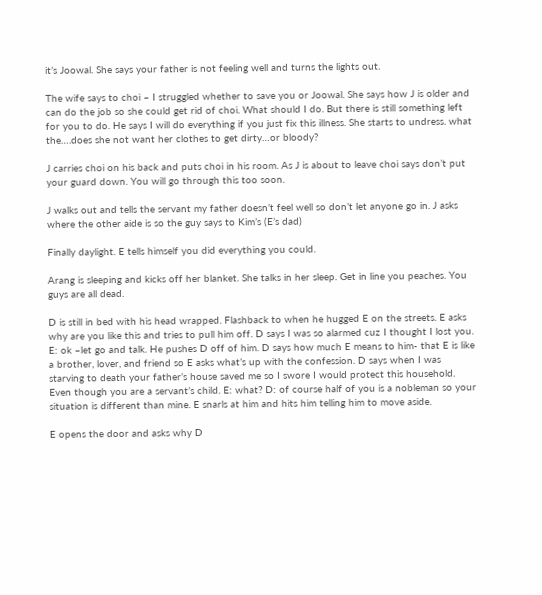it’s Joowal. She says your father is not feeling well and turns the lights out.

The wife says to choi – I struggled whether to save you or Joowal. She says how J is older and can do the job so she could get rid of choi. What should I do. But there is still something left for you to do. He says I will do everything if you just fix this illness. She starts to undress. what the….does she not want her clothes to get dirty…or bloody?

J carries choi on his back and puts choi in his room. As J is about to leave choi says don’t put your guard down. You will go through this too soon.

J walks out and tells the servant my father doesn’t feel well so don’t let anyone go in. J asks where the other aide is so the guy says to Kim’s (E’s dad)

Finally daylight. E tells himself you did everything you could.

Arang is sleeping and kicks off her blanket. She talks in her sleep. Get in line you peaches. You guys are all dead.

D is still in bed with his head wrapped. Flashback to when he hugged E on the streets. E asks why are you like this and tries to pull him off. D says I was so alarmed cuz I thought I lost you. E: ok –let go and talk. He pushes D off of him. D says how much E means to him- that E is like a brother, lover, and friend so E asks what’s up with the confession. D says when I was starving to death your father’s house saved me so I swore I would protect this household. Even though you are a servant’s child. E: what? D: of course half of you is a nobleman so your situation is different than mine. E snarls at him and hits him telling him to move aside.

E opens the door and asks why D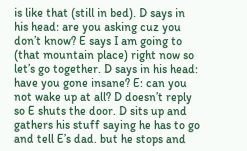is like that (still in bed). D says in his head: are you asking cuz you don’t know? E says I am going to (that mountain place) right now so let’s go together. D says in his head: have you gone insane? E: can you not wake up at all? D doesn’t reply so E shuts the door. D sits up and gathers his stuff saying he has to go and tell E’s dad. but he stops and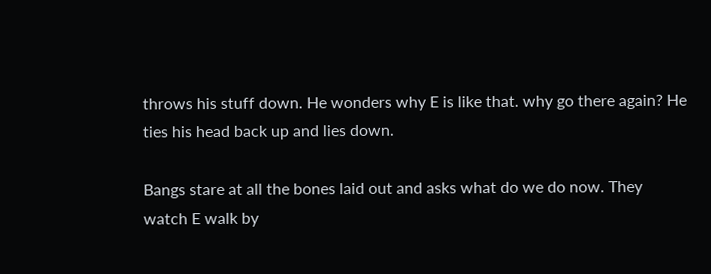throws his stuff down. He wonders why E is like that. why go there again? He ties his head back up and lies down.

Bangs stare at all the bones laid out and asks what do we do now. They watch E walk by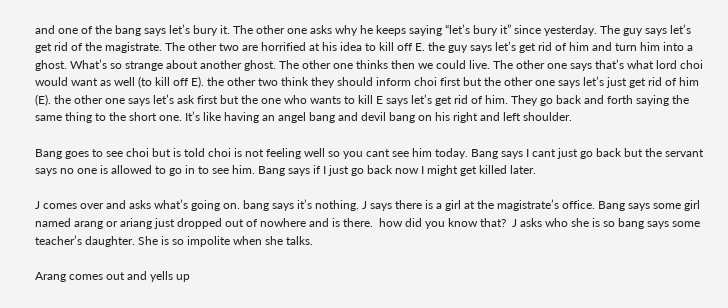and one of the bang says let’s bury it. The other one asks why he keeps saying “let’s bury it” since yesterday. The guy says let’s get rid of the magistrate. The other two are horrified at his idea to kill off E. the guy says let’s get rid of him and turn him into a ghost. What’s so strange about another ghost. The other one thinks then we could live. The other one says that’s what lord choi would want as well (to kill off E). the other two think they should inform choi first but the other one says let’s just get rid of him (E). the other one says let’s ask first but the one who wants to kill E says let’s get rid of him. They go back and forth saying the same thing to the short one. It’s like having an angel bang and devil bang on his right and left shoulder.

Bang goes to see choi but is told choi is not feeling well so you cant see him today. Bang says I cant just go back but the servant says no one is allowed to go in to see him. Bang says if I just go back now I might get killed later.

J comes over and asks what’s going on. bang says it’s nothing. J says there is a girl at the magistrate’s office. Bang says some girl named arang or ariang just dropped out of nowhere and is there.  how did you know that?  J asks who she is so bang says some teacher’s daughter. She is so impolite when she talks.

Arang comes out and yells up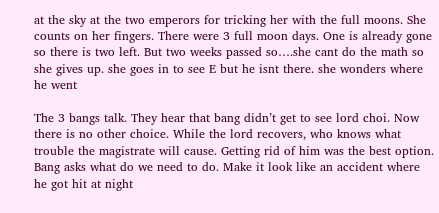at the sky at the two emperors for tricking her with the full moons. She counts on her fingers. There were 3 full moon days. One is already gone so there is two left. But two weeks passed so….she cant do the math so she gives up. she goes in to see E but he isnt there. she wonders where he went

The 3 bangs talk. They hear that bang didn’t get to see lord choi. Now there is no other choice. While the lord recovers, who knows what trouble the magistrate will cause. Getting rid of him was the best option. Bang asks what do we need to do. Make it look like an accident where he got hit at night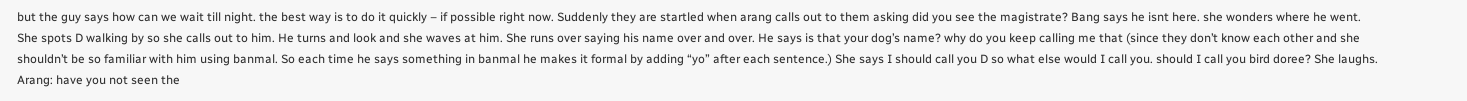but the guy says how can we wait till night. the best way is to do it quickly – if possible right now. Suddenly they are startled when arang calls out to them asking did you see the magistrate? Bang says he isnt here. she wonders where he went. She spots D walking by so she calls out to him. He turns and look and she waves at him. She runs over saying his name over and over. He says is that your dog’s name? why do you keep calling me that (since they don’t know each other and she shouldn’t be so familiar with him using banmal. So each time he says something in banmal he makes it formal by adding “yo” after each sentence.) She says I should call you D so what else would I call you. should I call you bird doree? She laughs. Arang: have you not seen the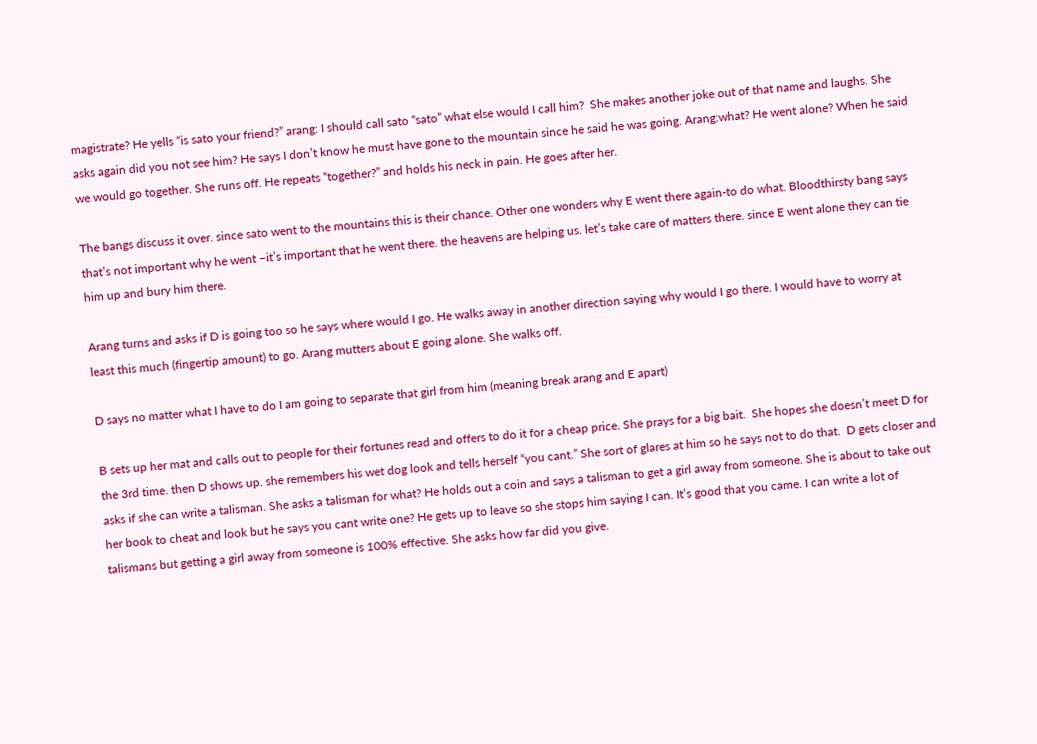magistrate? He yells “is sato your friend?” arang: I should call sato “sato” what else would I call him?  She makes another joke out of that name and laughs. She asks again did you not see him? He says I don’t know he must have gone to the mountain since he said he was going. Arang:what? He went alone? When he said we would go together. She runs off. He repeats “together?” and holds his neck in pain. He goes after her.

The bangs discuss it over. since sato went to the mountains this is their chance. Other one wonders why E went there again-to do what. Bloodthirsty bang says that’s not important why he went –it’s important that he went there. the heavens are helping us. let’s take care of matters there. since E went alone they can tie him up and bury him there.

Arang turns and asks if D is going too so he says where would I go. He walks away in another direction saying why would I go there. I would have to worry at least this much (fingertip amount) to go. Arang mutters about E going alone. She walks off.

D says no matter what I have to do I am going to separate that girl from him (meaning break arang and E apart)

B sets up her mat and calls out to people for their fortunes read and offers to do it for a cheap price. She prays for a big bait.  She hopes she doesn’t meet D for the 3rd time. then D shows up. she remembers his wet dog look and tells herself “you cant.” She sort of glares at him so he says not to do that.  D gets closer and asks if she can write a talisman. She asks a talisman for what? He holds out a coin and says a talisman to get a girl away from someone. She is about to take out her book to cheat and look but he says you cant write one? He gets up to leave so she stops him saying I can. It’s good that you came. I can write a lot of talismans but getting a girl away from someone is 100% effective. She asks how far did you give.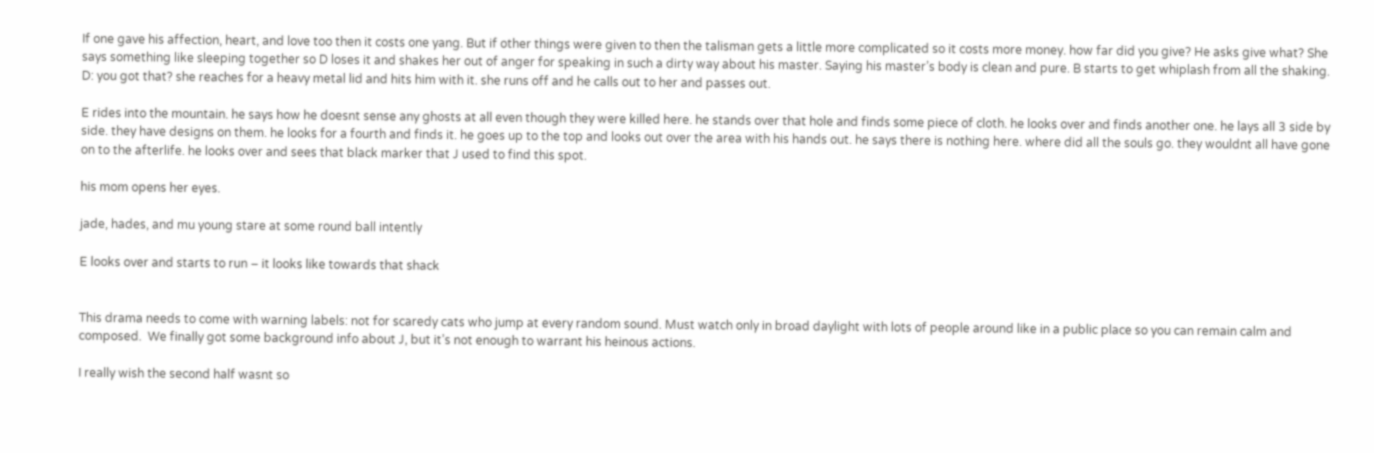If one gave his affection, heart, and love too then it costs one yang. But if other things were given to then the talisman gets a little more complicated so it costs more money. how far did you give? He asks give what? She says something like sleeping together so D loses it and shakes her out of anger for speaking in such a dirty way about his master. Saying his master’s body is clean and pure. B starts to get whiplash from all the shaking. D: you got that? she reaches for a heavy metal lid and hits him with it. she runs off and he calls out to her and passes out.

E rides into the mountain. he says how he doesnt sense any ghosts at all even though they were killed here. he stands over that hole and finds some piece of cloth. he looks over and finds another one. he lays all 3 side by side. they have designs on them. he looks for a fourth and finds it. he goes up to the top and looks out over the area with his hands out. he says there is nothing here. where did all the souls go. they wouldnt all have gone on to the afterlife. he looks over and sees that black marker that J used to find this spot.

his mom opens her eyes.

jade, hades, and mu young stare at some round ball intently

E looks over and starts to run – it looks like towards that shack


This drama needs to come with warning labels: not for scaredy cats who jump at every random sound. Must watch only in broad daylight with lots of people around like in a public place so you can remain calm and composed.  We finally got some background info about J, but it’s not enough to warrant his heinous actions.

I really wish the second half wasnt so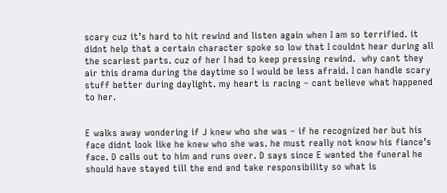scary cuz it’s hard to hit rewind and listen again when I am so terrified. it didnt help that a certain character spoke so low that I couldnt hear during all the scariest parts. cuz of her I had to keep pressing rewind.  why cant they air this drama during the daytime so I would be less afraid. I can handle scary stuff better during daylight. my heart is racing – cant believe what happened to her.


E walks away wondering if J knew who she was – if he recognized her but his face didnt look like he knew who she was. he must really not know his fiance’s face. D calls out to him and runs over. D says since E wanted the funeral he should have stayed till the end and take responsibility so what is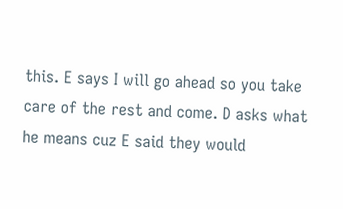this. E says I will go ahead so you take care of the rest and come. D asks what he means cuz E said they would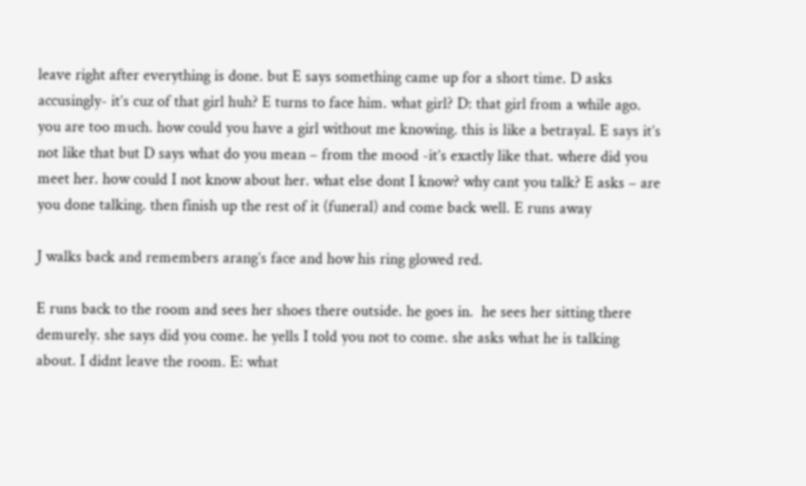leave right after everything is done. but E says something came up for a short time. D asks accusingly- it’s cuz of that girl huh? E turns to face him. what girl? D: that girl from a while ago. you are too much. how could you have a girl without me knowing. this is like a betrayal. E says it’s not like that but D says what do you mean – from the mood -it’s exactly like that. where did you meet her. how could I not know about her. what else dont I know? why cant you talk? E asks – are you done talking. then finish up the rest of it (funeral) and come back well. E runs away

J walks back and remembers arang’s face and how his ring glowed red.

E runs back to the room and sees her shoes there outside. he goes in.  he sees her sitting there demurely. she says did you come. he yells I told you not to come. she asks what he is talking about. I didnt leave the room. E: what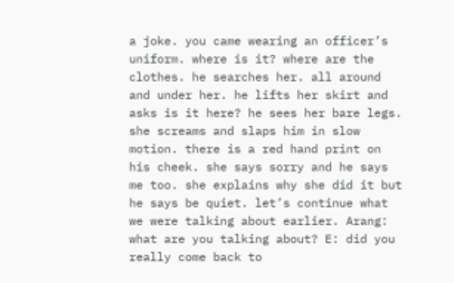a joke. you came wearing an officer’s uniform. where is it? where are the clothes. he searches her. all around and under her. he lifts her skirt and asks is it here? he sees her bare legs. she screams and slaps him in slow motion. there is a red hand print on his cheek. she says sorry and he says me too. she explains why she did it but he says be quiet. let’s continue what we were talking about earlier. Arang: what are you talking about? E: did you really come back to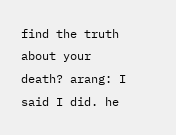find the truth about your death? arang: I said I did. he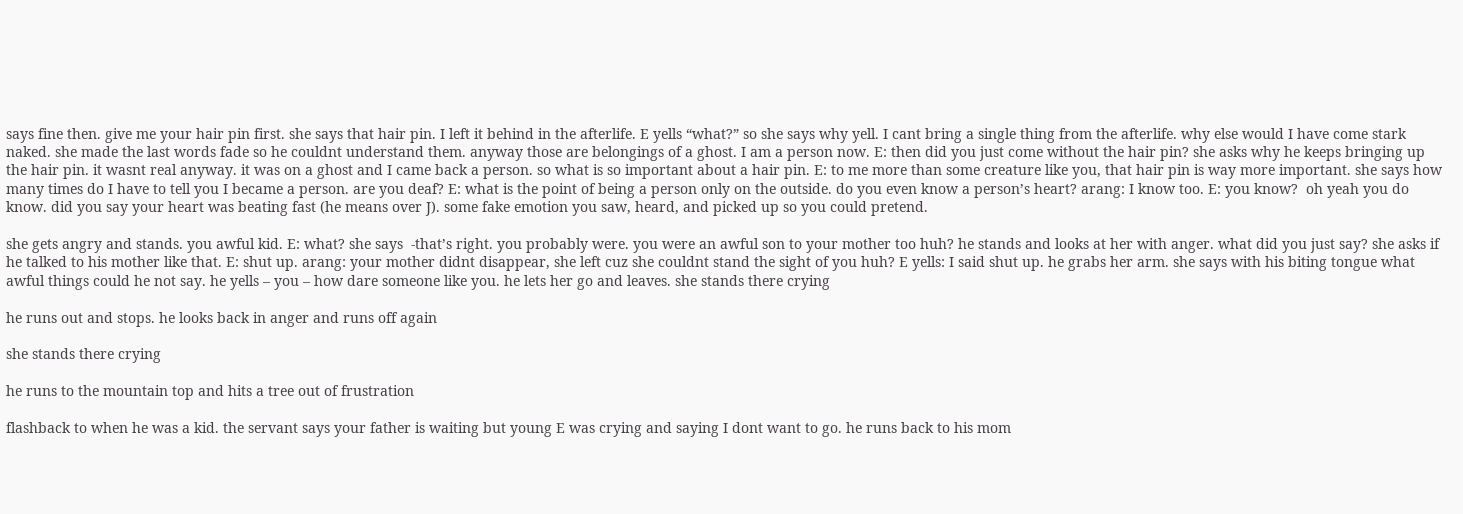says fine then. give me your hair pin first. she says that hair pin. I left it behind in the afterlife. E yells “what?” so she says why yell. I cant bring a single thing from the afterlife. why else would I have come stark naked. she made the last words fade so he couldnt understand them. anyway those are belongings of a ghost. I am a person now. E: then did you just come without the hair pin? she asks why he keeps bringing up the hair pin. it wasnt real anyway. it was on a ghost and I came back a person. so what is so important about a hair pin. E: to me more than some creature like you, that hair pin is way more important. she says how many times do I have to tell you I became a person. are you deaf? E: what is the point of being a person only on the outside. do you even know a person’s heart? arang: I know too. E: you know?  oh yeah you do know. did you say your heart was beating fast (he means over J). some fake emotion you saw, heard, and picked up so you could pretend.

she gets angry and stands. you awful kid. E: what? she says  -that’s right. you probably were. you were an awful son to your mother too huh? he stands and looks at her with anger. what did you just say? she asks if he talked to his mother like that. E: shut up. arang: your mother didnt disappear, she left cuz she couldnt stand the sight of you huh? E yells: I said shut up. he grabs her arm. she says with his biting tongue what awful things could he not say. he yells – you – how dare someone like you. he lets her go and leaves. she stands there crying

he runs out and stops. he looks back in anger and runs off again

she stands there crying

he runs to the mountain top and hits a tree out of frustration

flashback to when he was a kid. the servant says your father is waiting but young E was crying and saying I dont want to go. he runs back to his mom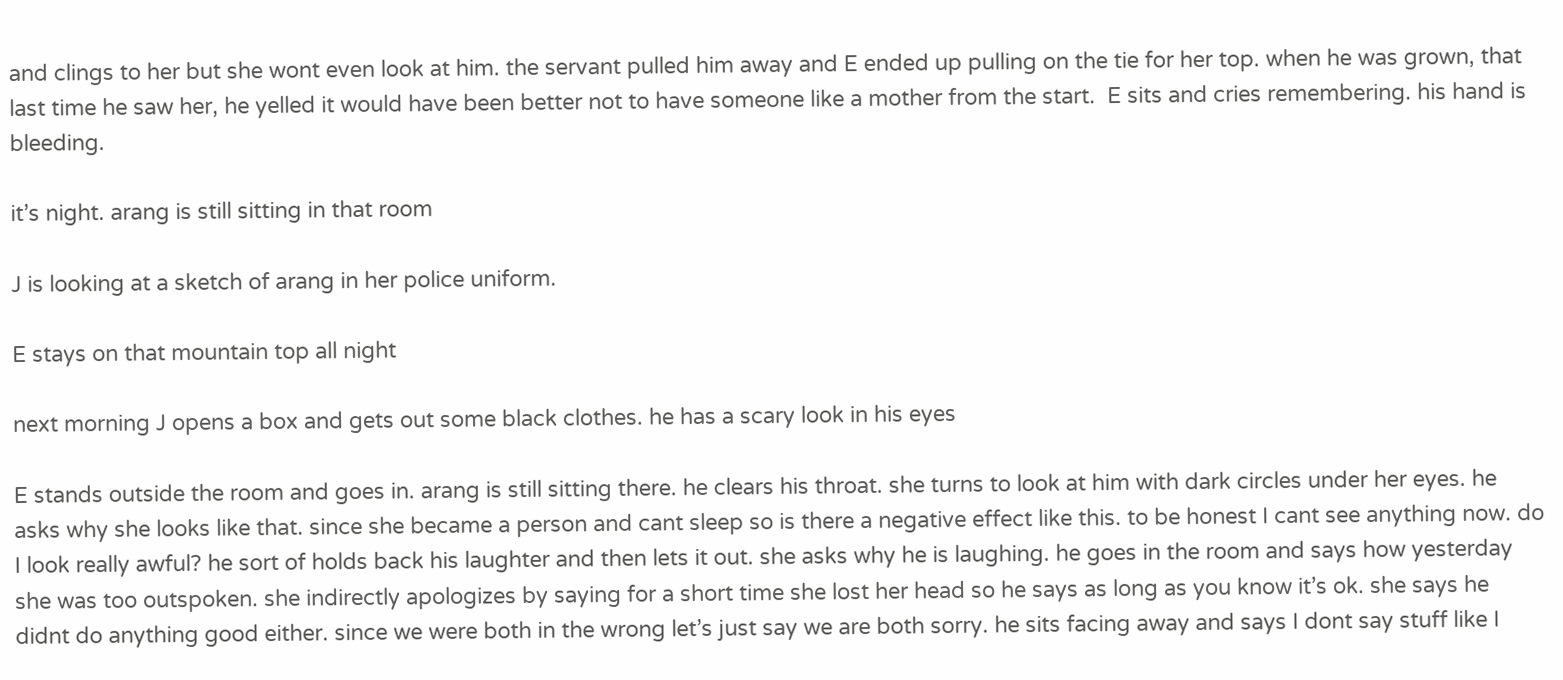and clings to her but she wont even look at him. the servant pulled him away and E ended up pulling on the tie for her top. when he was grown, that last time he saw her, he yelled it would have been better not to have someone like a mother from the start.  E sits and cries remembering. his hand is bleeding.

it’s night. arang is still sitting in that room

J is looking at a sketch of arang in her police uniform.

E stays on that mountain top all night

next morning J opens a box and gets out some black clothes. he has a scary look in his eyes

E stands outside the room and goes in. arang is still sitting there. he clears his throat. she turns to look at him with dark circles under her eyes. he asks why she looks like that. since she became a person and cant sleep so is there a negative effect like this. to be honest I cant see anything now. do I look really awful? he sort of holds back his laughter and then lets it out. she asks why he is laughing. he goes in the room and says how yesterday she was too outspoken. she indirectly apologizes by saying for a short time she lost her head so he says as long as you know it’s ok. she says he didnt do anything good either. since we were both in the wrong let’s just say we are both sorry. he sits facing away and says I dont say stuff like I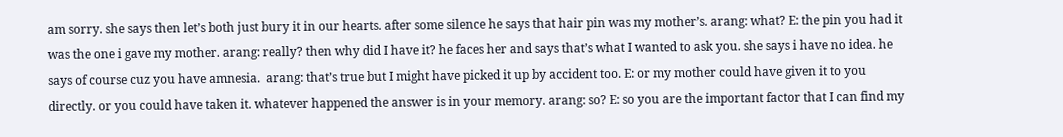am sorry. she says then let’s both just bury it in our hearts. after some silence he says that hair pin was my mother’s. arang: what? E: the pin you had it was the one i gave my mother. arang: really? then why did I have it? he faces her and says that’s what I wanted to ask you. she says i have no idea. he says of course cuz you have amnesia.  arang: that’s true but I might have picked it up by accident too. E: or my mother could have given it to you directly. or you could have taken it. whatever happened the answer is in your memory. arang: so? E: so you are the important factor that I can find my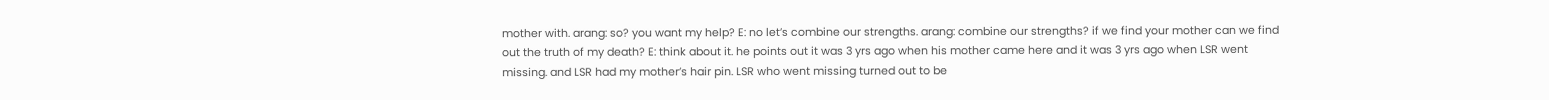mother with. arang: so? you want my help? E: no let’s combine our strengths. arang: combine our strengths? if we find your mother can we find out the truth of my death? E: think about it. he points out it was 3 yrs ago when his mother came here and it was 3 yrs ago when LSR went missing. and LSR had my mother’s hair pin. LSR who went missing turned out to be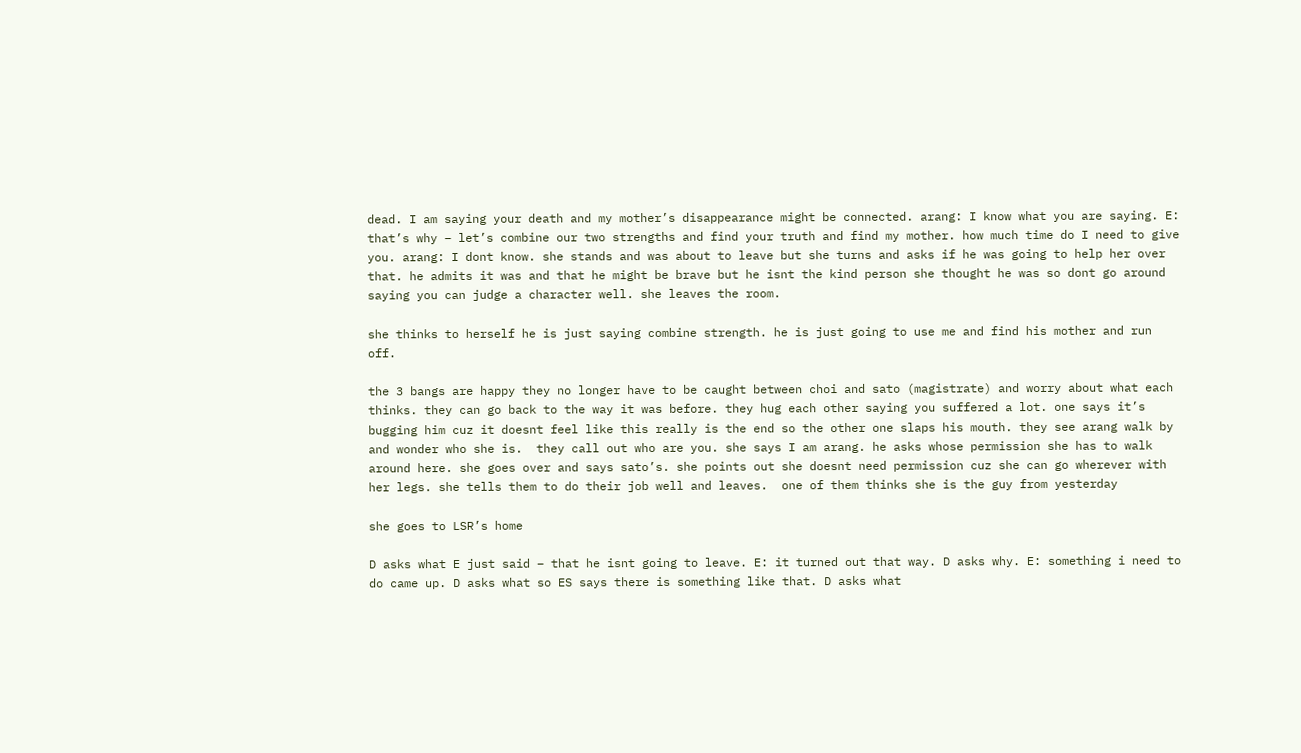dead. I am saying your death and my mother’s disappearance might be connected. arang: I know what you are saying. E: that’s why – let’s combine our two strengths and find your truth and find my mother. how much time do I need to give you. arang: I dont know. she stands and was about to leave but she turns and asks if he was going to help her over that. he admits it was and that he might be brave but he isnt the kind person she thought he was so dont go around saying you can judge a character well. she leaves the room.

she thinks to herself he is just saying combine strength. he is just going to use me and find his mother and run off.

the 3 bangs are happy they no longer have to be caught between choi and sato (magistrate) and worry about what each thinks. they can go back to the way it was before. they hug each other saying you suffered a lot. one says it’s bugging him cuz it doesnt feel like this really is the end so the other one slaps his mouth. they see arang walk by and wonder who she is.  they call out who are you. she says I am arang. he asks whose permission she has to walk around here. she goes over and says sato’s. she points out she doesnt need permission cuz she can go wherever with her legs. she tells them to do their job well and leaves.  one of them thinks she is the guy from yesterday

she goes to LSR’s home

D asks what E just said – that he isnt going to leave. E: it turned out that way. D asks why. E: something i need to do came up. D asks what so ES says there is something like that. D asks what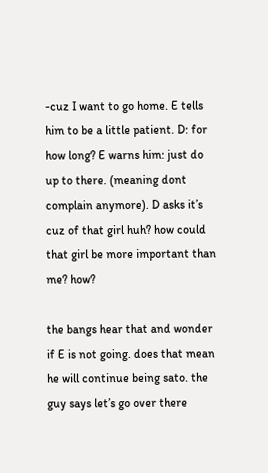-cuz I want to go home. E tells him to be a little patient. D: for how long? E warns him: just do up to there. (meaning dont complain anymore). D asks it’s cuz of that girl huh? how could that girl be more important than me? how?

the bangs hear that and wonder if E is not going. does that mean he will continue being sato. the guy says let’s go over there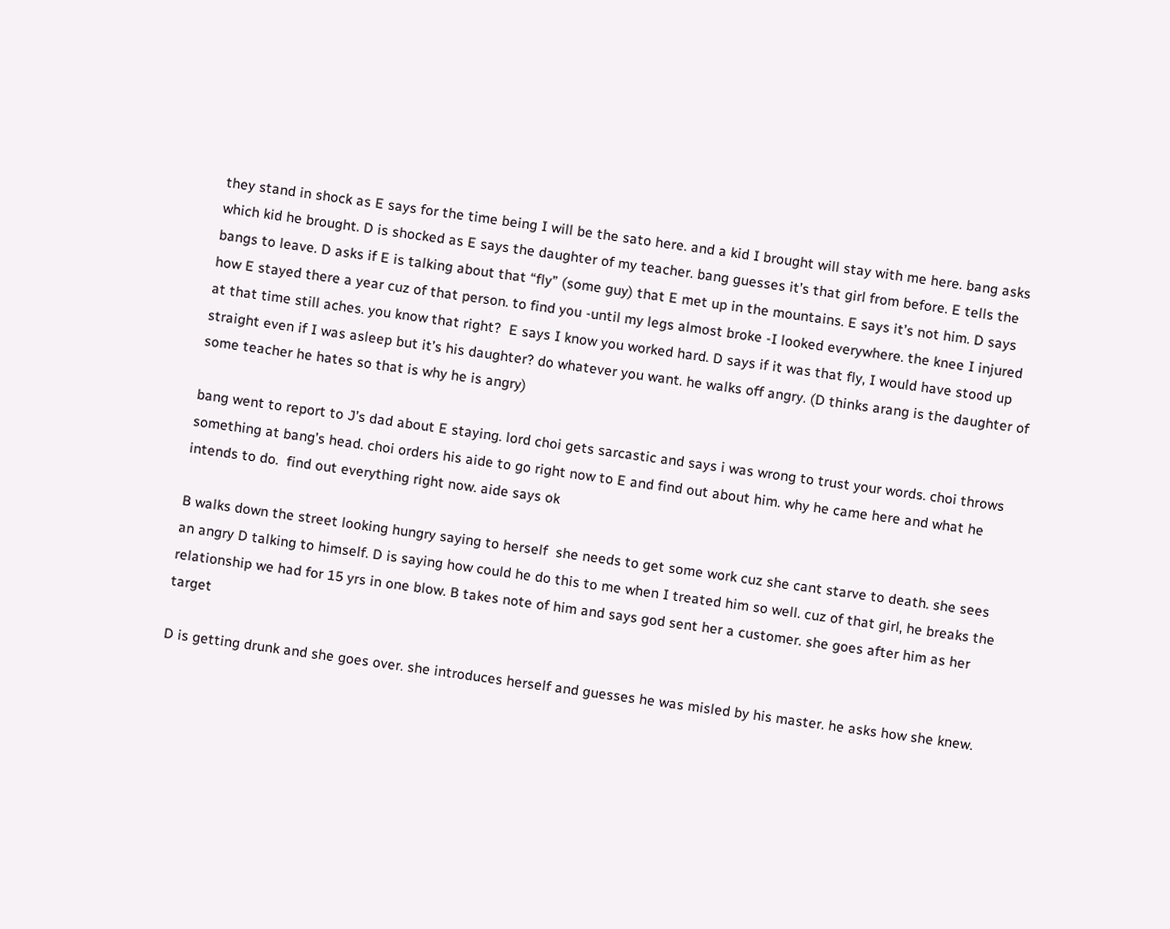they stand in shock as E says for the time being I will be the sato here. and a kid I brought will stay with me here. bang asks which kid he brought. D is shocked as E says the daughter of my teacher. bang guesses it’s that girl from before. E tells the bangs to leave. D asks if E is talking about that “fly” (some guy) that E met up in the mountains. E says it’s not him. D says how E stayed there a year cuz of that person. to find you -until my legs almost broke -I looked everywhere. the knee I injured at that time still aches. you know that right?  E says I know you worked hard. D says if it was that fly, I would have stood up straight even if I was asleep but it’s his daughter? do whatever you want. he walks off angry. (D thinks arang is the daughter of some teacher he hates so that is why he is angry)

bang went to report to J’s dad about E staying. lord choi gets sarcastic and says i was wrong to trust your words. choi throws something at bang’s head. choi orders his aide to go right now to E and find out about him. why he came here and what he intends to do.  find out everything right now. aide says ok

B walks down the street looking hungry saying to herself  she needs to get some work cuz she cant starve to death. she sees an angry D talking to himself. D is saying how could he do this to me when I treated him so well. cuz of that girl, he breaks the relationship we had for 15 yrs in one blow. B takes note of him and says god sent her a customer. she goes after him as her target

D is getting drunk and she goes over. she introduces herself and guesses he was misled by his master. he asks how she knew.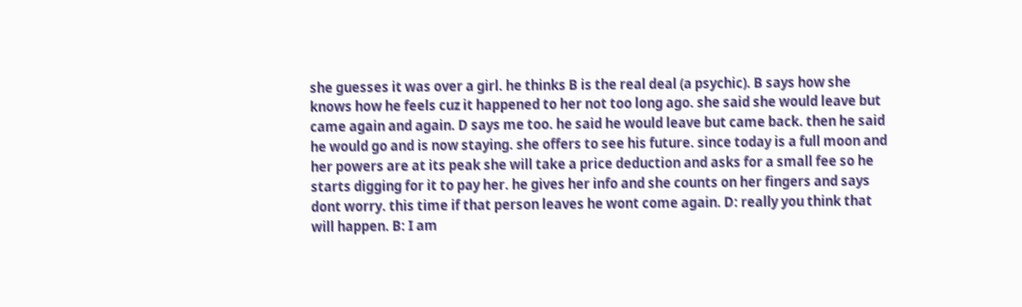she guesses it was over a girl. he thinks B is the real deal (a psychic). B says how she knows how he feels cuz it happened to her not too long ago. she said she would leave but came again and again. D says me too. he said he would leave but came back. then he said he would go and is now staying. she offers to see his future. since today is a full moon and her powers are at its peak she will take a price deduction and asks for a small fee so he starts digging for it to pay her. he gives her info and she counts on her fingers and says dont worry. this time if that person leaves he wont come again. D: really you think that will happen. B: I am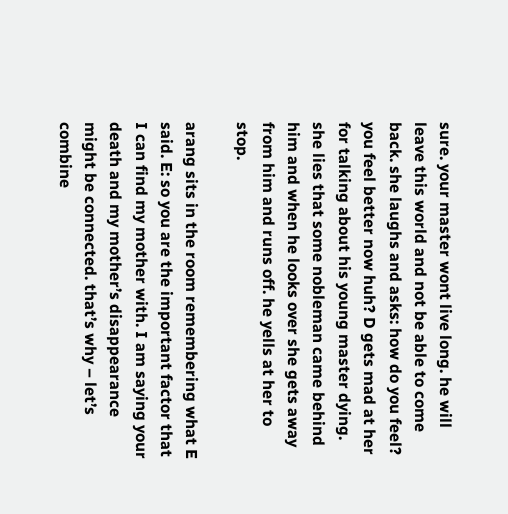sure. your master wont live long. he will leave this world and not be able to come back. she laughs and asks: how do you feel? you feel better now huh? D gets mad at her for talking about his young master dying. she lies that some nobleman came behind him and when he looks over she gets away from him and runs off. he yells at her to stop.

arang sits in the room remembering what E said. E: so you are the important factor that I can find my mother with. I am saying your death and my mother’s disappearance might be connected. that’s why – let’s combine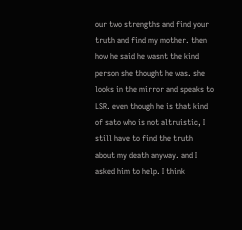our two strengths and find your truth and find my mother. then how he said he wasnt the kind person she thought he was. she looks in the mirror and speaks to LSR. even though he is that kind of sato who is not altruistic, I still have to find the truth about my death anyway. and I asked him to help. I think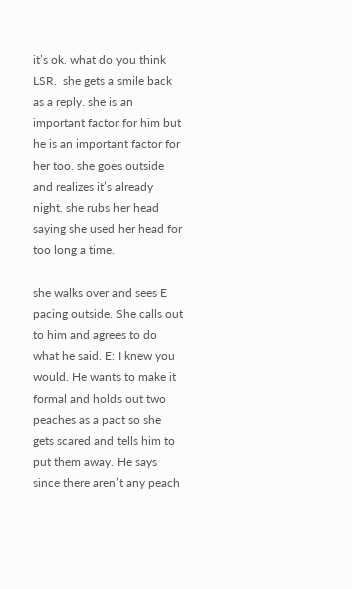it’s ok. what do you think LSR.  she gets a smile back as a reply. she is an important factor for him but he is an important factor for her too. she goes outside and realizes it’s already night. she rubs her head saying she used her head for too long a time.

she walks over and sees E pacing outside. She calls out to him and agrees to do what he said. E: I knew you would. He wants to make it formal and holds out two peaches as a pact so she gets scared and tells him to put them away. He says since there aren’t any peach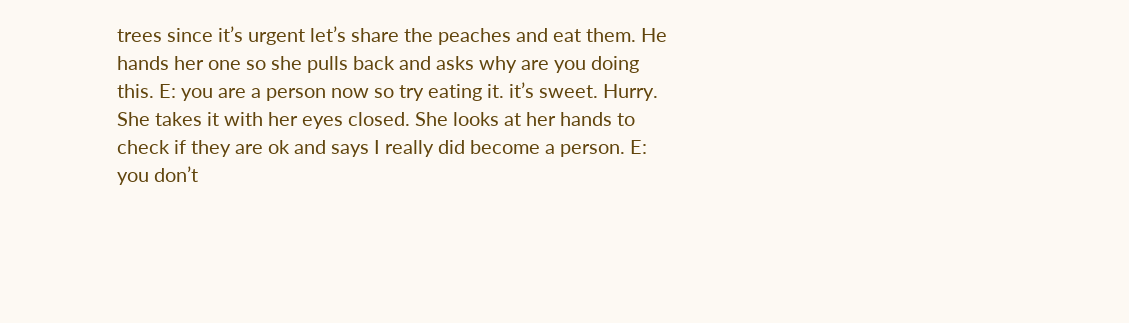trees since it’s urgent let’s share the peaches and eat them. He hands her one so she pulls back and asks why are you doing this. E: you are a person now so try eating it. it’s sweet. Hurry. She takes it with her eyes closed. She looks at her hands to check if they are ok and says I really did become a person. E: you don’t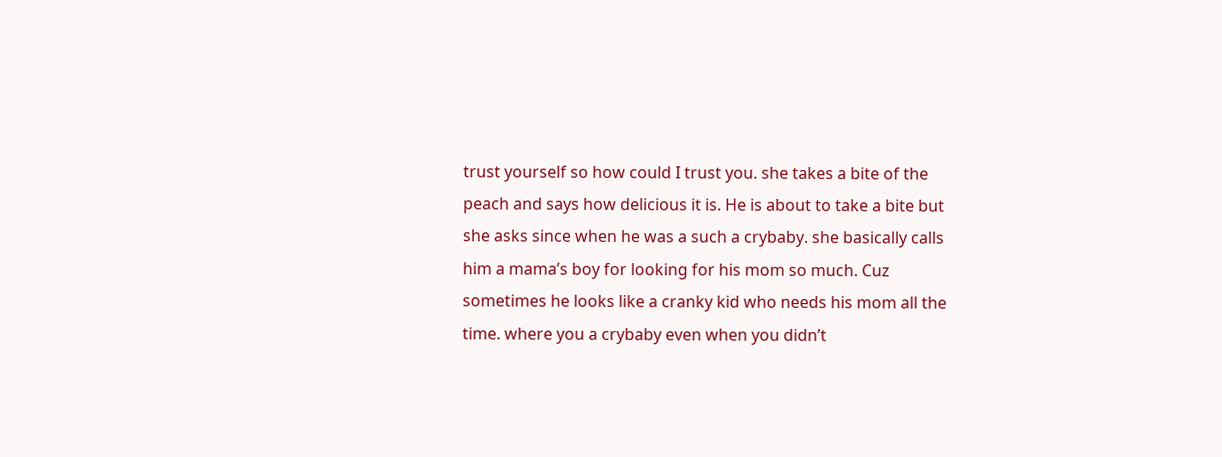trust yourself so how could I trust you. she takes a bite of the peach and says how delicious it is. He is about to take a bite but she asks since when he was a such a crybaby. she basically calls him a mama’s boy for looking for his mom so much. Cuz sometimes he looks like a cranky kid who needs his mom all the time. where you a crybaby even when you didn’t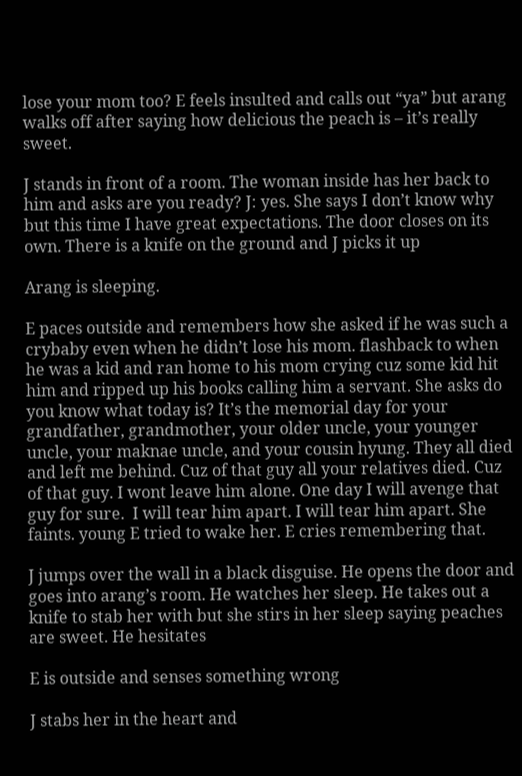lose your mom too? E feels insulted and calls out “ya” but arang walks off after saying how delicious the peach is – it’s really sweet.

J stands in front of a room. The woman inside has her back to him and asks are you ready? J: yes. She says I don’t know why but this time I have great expectations. The door closes on its own. There is a knife on the ground and J picks it up

Arang is sleeping.

E paces outside and remembers how she asked if he was such a crybaby even when he didn’t lose his mom. flashback to when he was a kid and ran home to his mom crying cuz some kid hit him and ripped up his books calling him a servant. She asks do you know what today is? It’s the memorial day for your grandfather, grandmother, your older uncle, your younger uncle, your maknae uncle, and your cousin hyung. They all died and left me behind. Cuz of that guy all your relatives died. Cuz of that guy. I wont leave him alone. One day I will avenge that guy for sure.  I will tear him apart. I will tear him apart. She faints. young E tried to wake her. E cries remembering that.

J jumps over the wall in a black disguise. He opens the door and goes into arang’s room. He watches her sleep. He takes out a knife to stab her with but she stirs in her sleep saying peaches are sweet. He hesitates

E is outside and senses something wrong

J stabs her in the heart and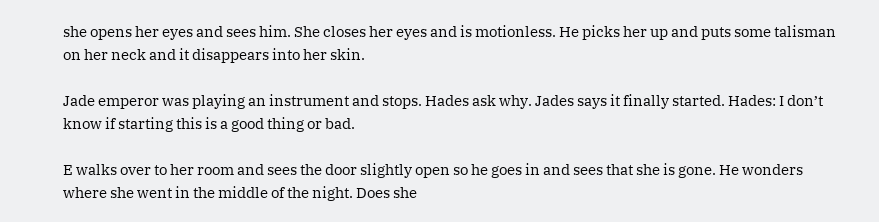she opens her eyes and sees him. She closes her eyes and is motionless. He picks her up and puts some talisman on her neck and it disappears into her skin.

Jade emperor was playing an instrument and stops. Hades ask why. Jades says it finally started. Hades: I don’t know if starting this is a good thing or bad.

E walks over to her room and sees the door slightly open so he goes in and sees that she is gone. He wonders where she went in the middle of the night. Does she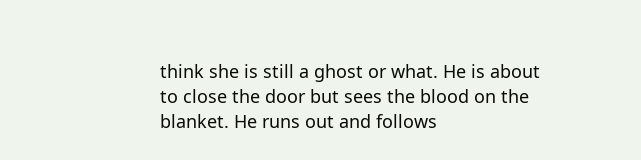think she is still a ghost or what. He is about to close the door but sees the blood on the blanket. He runs out and follows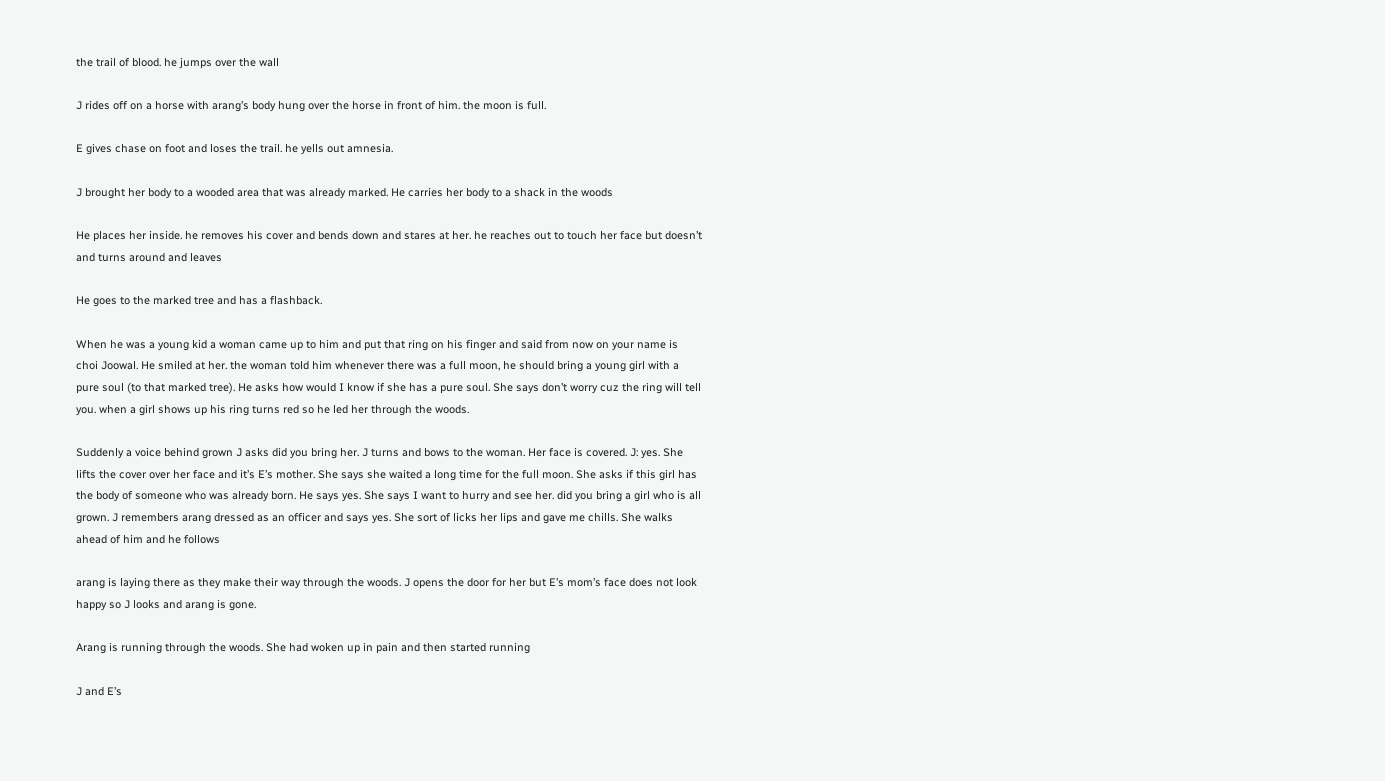the trail of blood. he jumps over the wall

J rides off on a horse with arang’s body hung over the horse in front of him. the moon is full.

E gives chase on foot and loses the trail. he yells out amnesia.

J brought her body to a wooded area that was already marked. He carries her body to a shack in the woods

He places her inside. he removes his cover and bends down and stares at her. he reaches out to touch her face but doesn’t and turns around and leaves

He goes to the marked tree and has a flashback.

When he was a young kid a woman came up to him and put that ring on his finger and said from now on your name is choi Joowal. He smiled at her. the woman told him whenever there was a full moon, he should bring a young girl with a pure soul (to that marked tree). He asks how would I know if she has a pure soul. She says don’t worry cuz the ring will tell you. when a girl shows up his ring turns red so he led her through the woods.

Suddenly a voice behind grown J asks did you bring her. J turns and bows to the woman. Her face is covered. J: yes. She lifts the cover over her face and it’s E’s mother. She says she waited a long time for the full moon. She asks if this girl has the body of someone who was already born. He says yes. She says I want to hurry and see her. did you bring a girl who is all grown. J remembers arang dressed as an officer and says yes. She sort of licks her lips and gave me chills. She walks ahead of him and he follows

arang is laying there as they make their way through the woods. J opens the door for her but E’s mom’s face does not look happy so J looks and arang is gone.

Arang is running through the woods. She had woken up in pain and then started running

J and E’s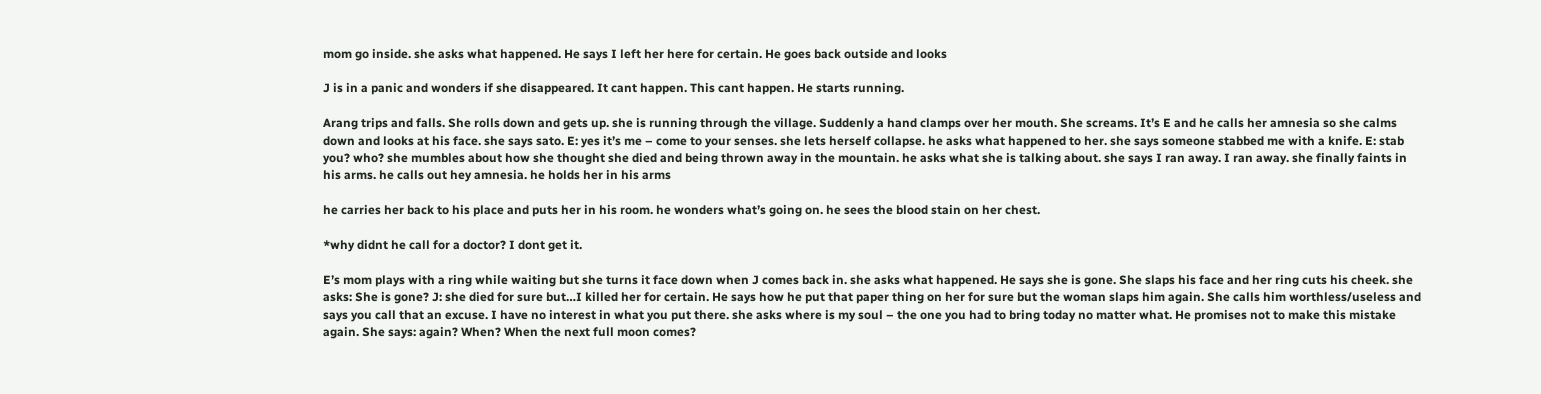mom go inside. she asks what happened. He says I left her here for certain. He goes back outside and looks

J is in a panic and wonders if she disappeared. It cant happen. This cant happen. He starts running.

Arang trips and falls. She rolls down and gets up. she is running through the village. Suddenly a hand clamps over her mouth. She screams. It’s E and he calls her amnesia so she calms down and looks at his face. she says sato. E: yes it’s me – come to your senses. she lets herself collapse. he asks what happened to her. she says someone stabbed me with a knife. E: stab you? who? she mumbles about how she thought she died and being thrown away in the mountain. he asks what she is talking about. she says I ran away. I ran away. she finally faints in his arms. he calls out hey amnesia. he holds her in his arms

he carries her back to his place and puts her in his room. he wonders what’s going on. he sees the blood stain on her chest.

*why didnt he call for a doctor? I dont get it.

E’s mom plays with a ring while waiting but she turns it face down when J comes back in. she asks what happened. He says she is gone. She slaps his face and her ring cuts his cheek. she asks: She is gone? J: she died for sure but…I killed her for certain. He says how he put that paper thing on her for sure but the woman slaps him again. She calls him worthless/useless and says you call that an excuse. I have no interest in what you put there. she asks where is my soul – the one you had to bring today no matter what. He promises not to make this mistake again. She says: again? When? When the next full moon comes?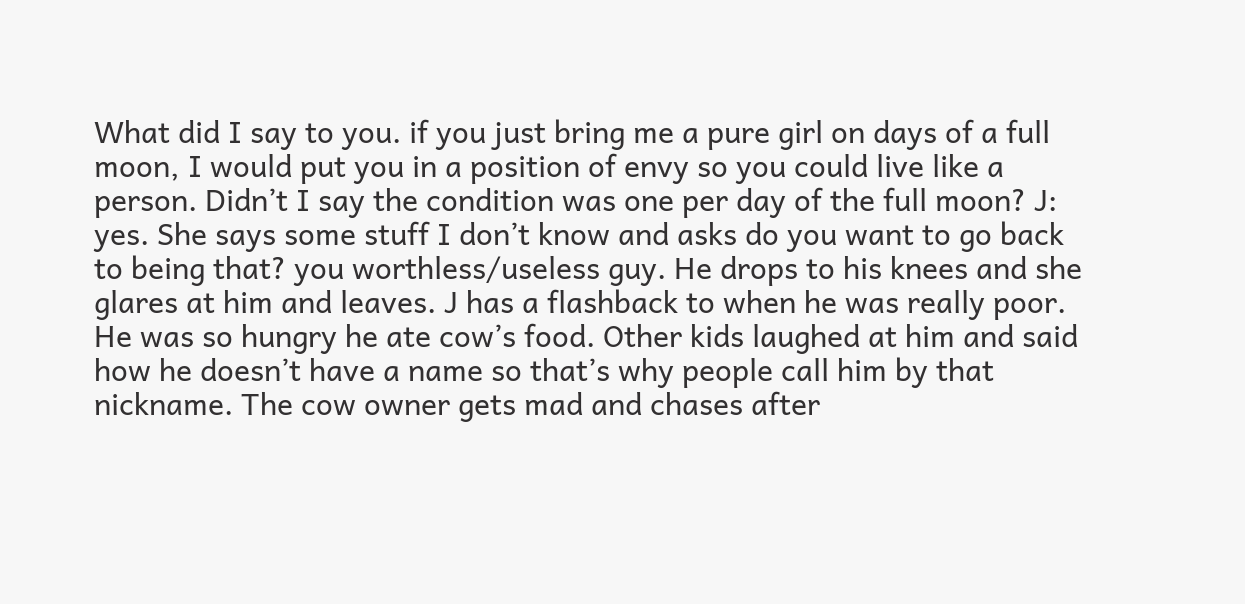What did I say to you. if you just bring me a pure girl on days of a full moon, I would put you in a position of envy so you could live like a person. Didn’t I say the condition was one per day of the full moon? J: yes. She says some stuff I don’t know and asks do you want to go back to being that? you worthless/useless guy. He drops to his knees and she glares at him and leaves. J has a flashback to when he was really poor. He was so hungry he ate cow’s food. Other kids laughed at him and said how he doesn’t have a name so that’s why people call him by that nickname. The cow owner gets mad and chases after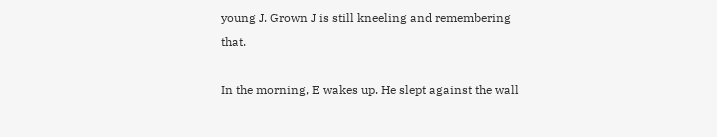young J. Grown J is still kneeling and remembering that.

In the morning, E wakes up. He slept against the wall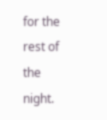for the rest of the night.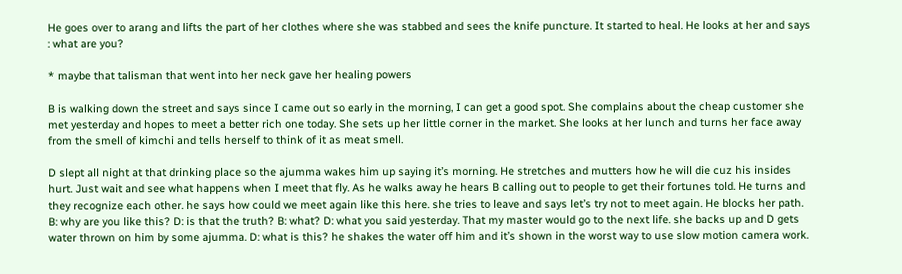He goes over to arang and lifts the part of her clothes where she was stabbed and sees the knife puncture. It started to heal. He looks at her and says : what are you?

* maybe that talisman that went into her neck gave her healing powers

B is walking down the street and says since I came out so early in the morning, I can get a good spot. She complains about the cheap customer she met yesterday and hopes to meet a better rich one today. She sets up her little corner in the market. She looks at her lunch and turns her face away from the smell of kimchi and tells herself to think of it as meat smell.

D slept all night at that drinking place so the ajumma wakes him up saying it’s morning. He stretches and mutters how he will die cuz his insides hurt. Just wait and see what happens when I meet that fly. As he walks away he hears B calling out to people to get their fortunes told. He turns and they recognize each other. he says how could we meet again like this here. she tries to leave and says let’s try not to meet again. He blocks her path. B: why are you like this? D: is that the truth? B: what? D: what you said yesterday. That my master would go to the next life. she backs up and D gets water thrown on him by some ajumma. D: what is this? he shakes the water off him and it’s shown in the worst way to use slow motion camera work.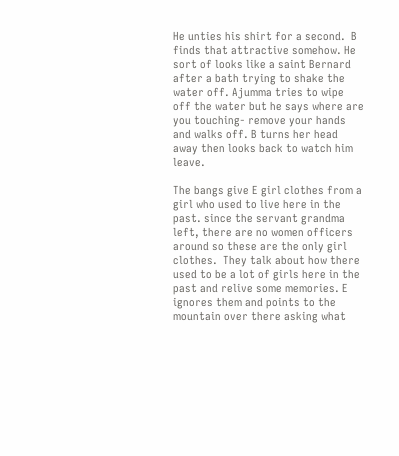He unties his shirt for a second.  B finds that attractive somehow. He sort of looks like a saint Bernard after a bath trying to shake the water off. Ajumma tries to wipe off the water but he says where are you touching- remove your hands and walks off. B turns her head away then looks back to watch him leave.

The bangs give E girl clothes from a girl who used to live here in the past. since the servant grandma left, there are no women officers around so these are the only girl clothes.  They talk about how there used to be a lot of girls here in the past and relive some memories. E ignores them and points to the mountain over there asking what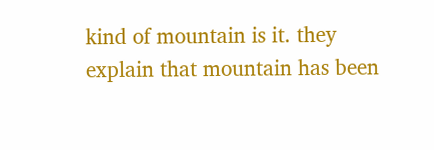kind of mountain is it. they explain that mountain has been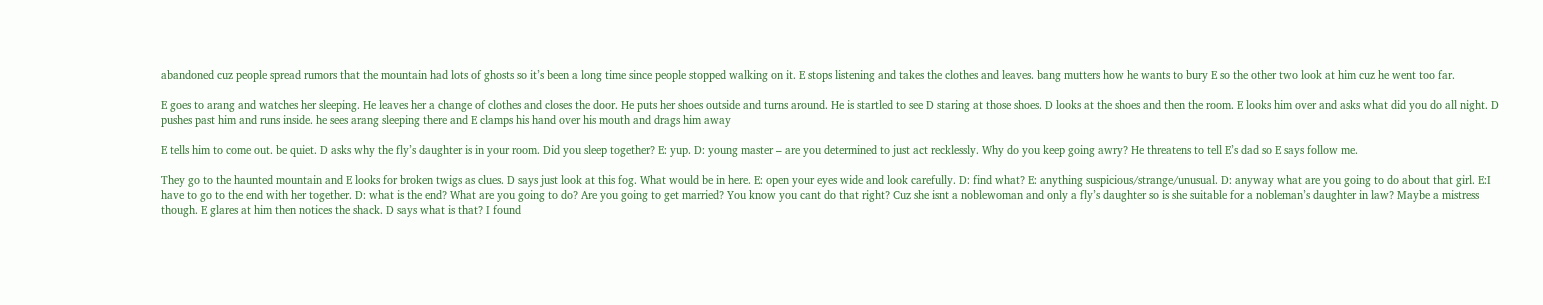abandoned cuz people spread rumors that the mountain had lots of ghosts so it’s been a long time since people stopped walking on it. E stops listening and takes the clothes and leaves. bang mutters how he wants to bury E so the other two look at him cuz he went too far.

E goes to arang and watches her sleeping. He leaves her a change of clothes and closes the door. He puts her shoes outside and turns around. He is startled to see D staring at those shoes. D looks at the shoes and then the room. E looks him over and asks what did you do all night. D pushes past him and runs inside. he sees arang sleeping there and E clamps his hand over his mouth and drags him away

E tells him to come out. be quiet. D asks why the fly’s daughter is in your room. Did you sleep together? E: yup. D: young master – are you determined to just act recklessly. Why do you keep going awry? He threatens to tell E’s dad so E says follow me.

They go to the haunted mountain and E looks for broken twigs as clues. D says just look at this fog. What would be in here. E: open your eyes wide and look carefully. D: find what? E: anything suspicious/strange/unusual. D: anyway what are you going to do about that girl. E:I have to go to the end with her together. D: what is the end? What are you going to do? Are you going to get married? You know you cant do that right? Cuz she isnt a noblewoman and only a fly’s daughter so is she suitable for a nobleman’s daughter in law? Maybe a mistress though. E glares at him then notices the shack. D says what is that? I found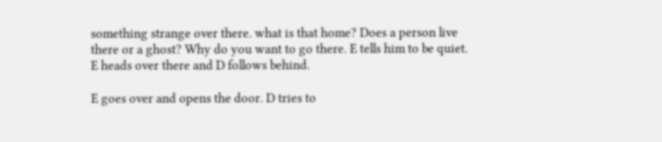something strange over there. what is that home? Does a person live there or a ghost? Why do you want to go there. E tells him to be quiet. E heads over there and D follows behind.

E goes over and opens the door. D tries to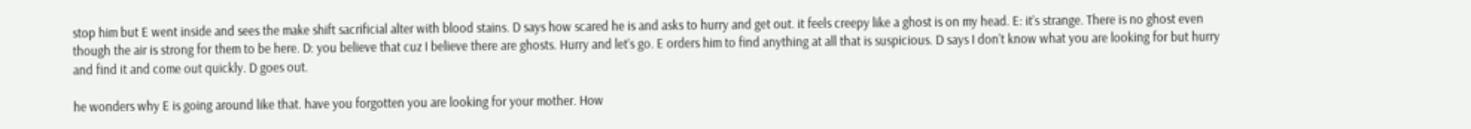stop him but E went inside and sees the make shift sacrificial alter with blood stains. D says how scared he is and asks to hurry and get out. it feels creepy like a ghost is on my head. E: it’s strange. There is no ghost even though the air is strong for them to be here. D: you believe that cuz I believe there are ghosts. Hurry and let’s go. E orders him to find anything at all that is suspicious. D says I don’t know what you are looking for but hurry and find it and come out quickly. D goes out.

he wonders why E is going around like that. have you forgotten you are looking for your mother. How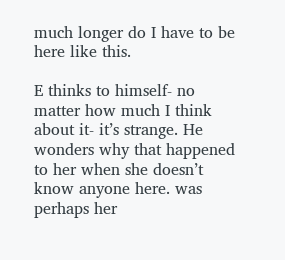much longer do I have to be here like this.

E thinks to himself- no matter how much I think about it- it’s strange. He wonders why that happened to her when she doesn’t know anyone here. was perhaps her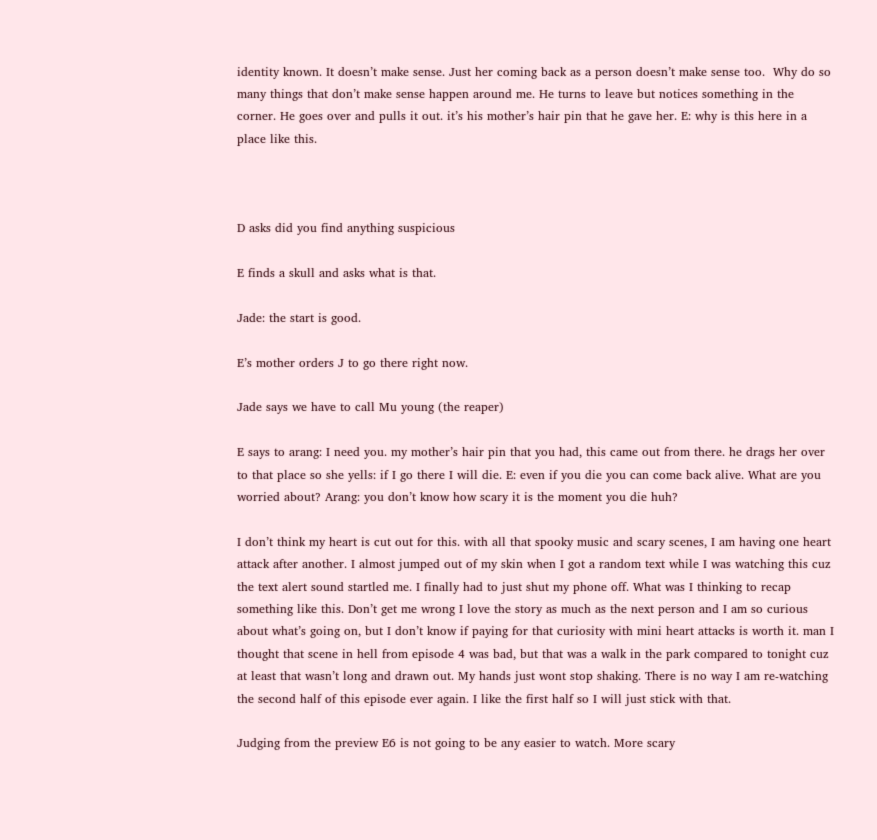identity known. It doesn’t make sense. Just her coming back as a person doesn’t make sense too.  Why do so many things that don’t make sense happen around me. He turns to leave but notices something in the corner. He goes over and pulls it out. it’s his mother’s hair pin that he gave her. E: why is this here in a place like this.



D asks did you find anything suspicious

E finds a skull and asks what is that.

Jade: the start is good.

E’s mother orders J to go there right now.

Jade says we have to call Mu young (the reaper)

E says to arang: I need you. my mother’s hair pin that you had, this came out from there. he drags her over to that place so she yells: if I go there I will die. E: even if you die you can come back alive. What are you worried about? Arang: you don’t know how scary it is the moment you die huh?

I don’t think my heart is cut out for this. with all that spooky music and scary scenes, I am having one heart attack after another. I almost jumped out of my skin when I got a random text while I was watching this cuz the text alert sound startled me. I finally had to just shut my phone off. What was I thinking to recap something like this. Don’t get me wrong I love the story as much as the next person and I am so curious about what’s going on, but I don’t know if paying for that curiosity with mini heart attacks is worth it. man I thought that scene in hell from episode 4 was bad, but that was a walk in the park compared to tonight cuz at least that wasn’t long and drawn out. My hands just wont stop shaking. There is no way I am re-watching the second half of this episode ever again. I like the first half so I will just stick with that.

Judging from the preview E6 is not going to be any easier to watch. More scary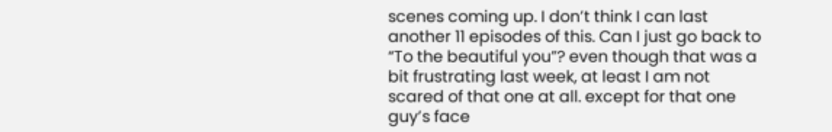scenes coming up. I don’t think I can last another 11 episodes of this. Can I just go back to “To the beautiful you”? even though that was a bit frustrating last week, at least I am not scared of that one at all. except for that one guy’s face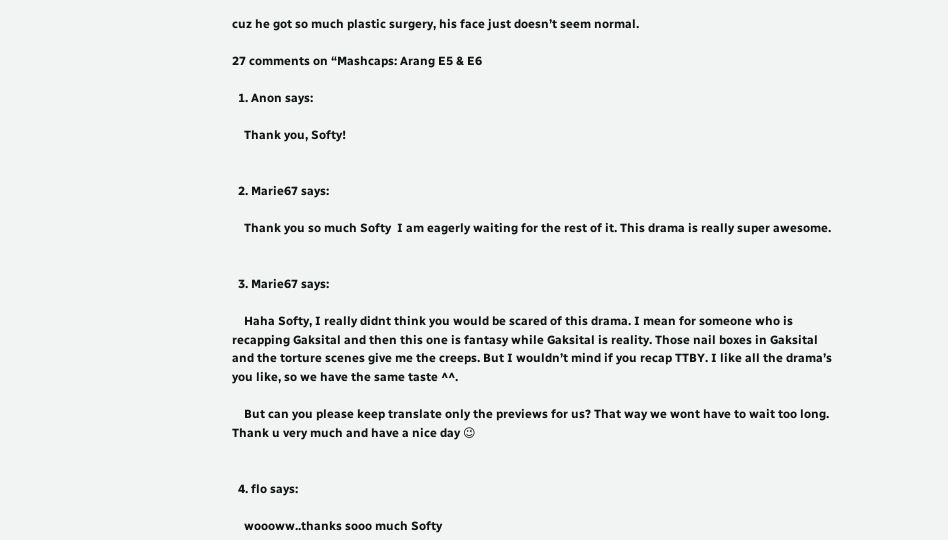cuz he got so much plastic surgery, his face just doesn’t seem normal.

27 comments on “Mashcaps: Arang E5 & E6

  1. Anon says:

    Thank you, Softy!


  2. Marie67 says:

    Thank you so much Softy  I am eagerly waiting for the rest of it. This drama is really super awesome.


  3. Marie67 says:

    Haha Softy, I really didnt think you would be scared of this drama. I mean for someone who is recapping Gaksital and then this one is fantasy while Gaksital is reality. Those nail boxes in Gaksital and the torture scenes give me the creeps. But I wouldn’t mind if you recap TTBY. I like all the drama’s you like, so we have the same taste ^^.

    But can you please keep translate only the previews for us? That way we wont have to wait too long. Thank u very much and have a nice day 😉


  4. flo says:

    woooww..thanks sooo much Softy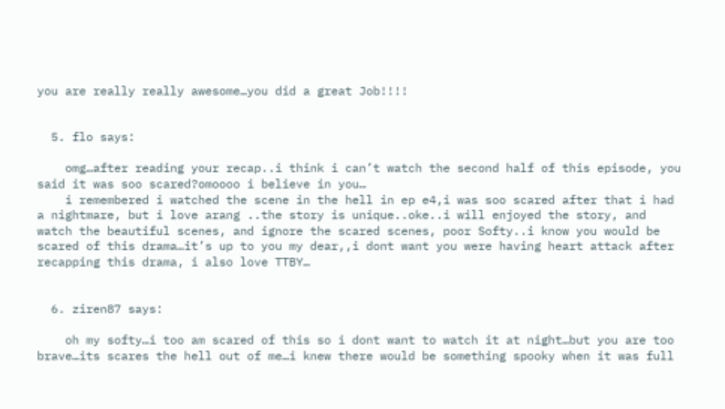you are really really awesome…you did a great Job!!!!


  5. flo says:

    omg…after reading your recap..i think i can’t watch the second half of this episode, you said it was soo scared?omoooo i believe in you…
    i remembered i watched the scene in the hell in ep e4,i was soo scared after that i had a nightmare, but i love arang ..the story is unique..oke..i will enjoyed the story, and watch the beautiful scenes, and ignore the scared scenes, poor Softy..i know you would be scared of this drama…it’s up to you my dear,,i dont want you were having heart attack after recapping this drama, i also love TTBY…


  6. ziren87 says:

    oh my softy…i too am scared of this so i dont want to watch it at night…but you are too brave…its scares the hell out of me…i knew there would be something spooky when it was full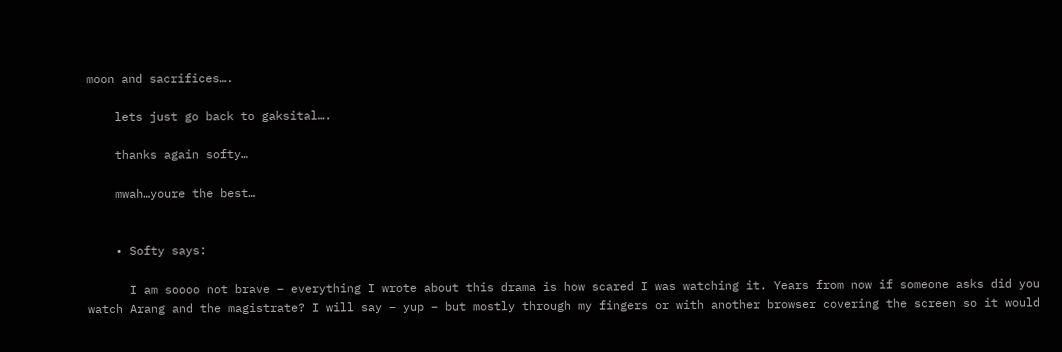moon and sacrifices….

    lets just go back to gaksital….

    thanks again softy…

    mwah…youre the best…


    • Softy says:

      I am soooo not brave – everything I wrote about this drama is how scared I was watching it. Years from now if someone asks did you watch Arang and the magistrate? I will say – yup – but mostly through my fingers or with another browser covering the screen so it would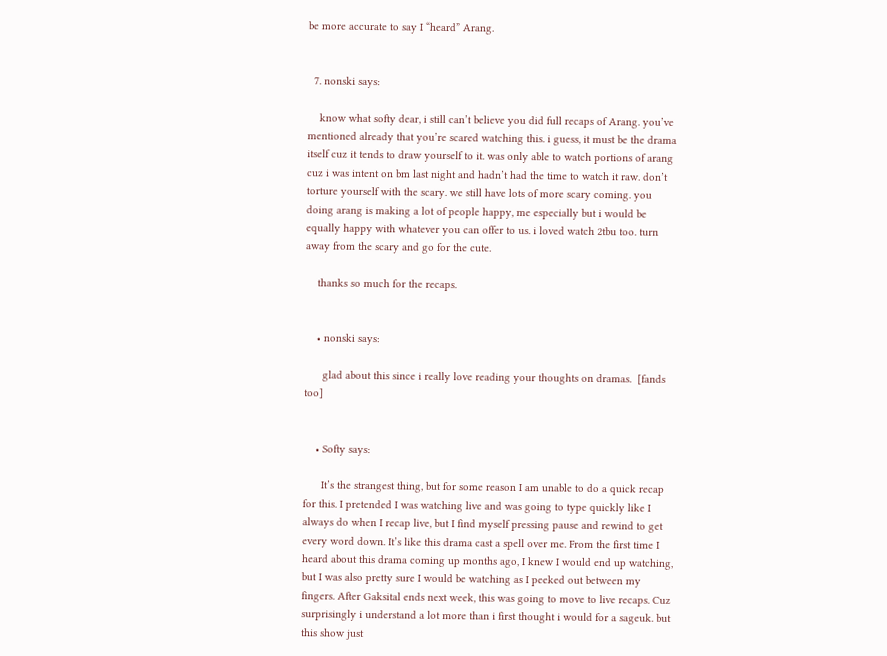be more accurate to say I “heard” Arang.


  7. nonski says:

    know what softy dear, i still can’t believe you did full recaps of Arang. you’ve mentioned already that you’re scared watching this. i guess, it must be the drama itself cuz it tends to draw yourself to it. was only able to watch portions of arang cuz i was intent on bm last night and hadn’t had the time to watch it raw. don’t torture yourself with the scary. we still have lots of more scary coming. you doing arang is making a lot of people happy, me especially but i would be equally happy with whatever you can offer to us. i loved watch 2tbu too. turn away from the scary and go for the cute.

    thanks so much for the recaps.


    • nonski says:

      glad about this since i really love reading your thoughts on dramas.  [fands too]


    • Softy says:

      It’s the strangest thing, but for some reason I am unable to do a quick recap for this. I pretended I was watching live and was going to type quickly like I always do when I recap live, but I find myself pressing pause and rewind to get every word down. It’s like this drama cast a spell over me. From the first time I heard about this drama coming up months ago, I knew I would end up watching, but I was also pretty sure I would be watching as I peeked out between my fingers. After Gaksital ends next week, this was going to move to live recaps. Cuz surprisingly i understand a lot more than i first thought i would for a sageuk. but this show just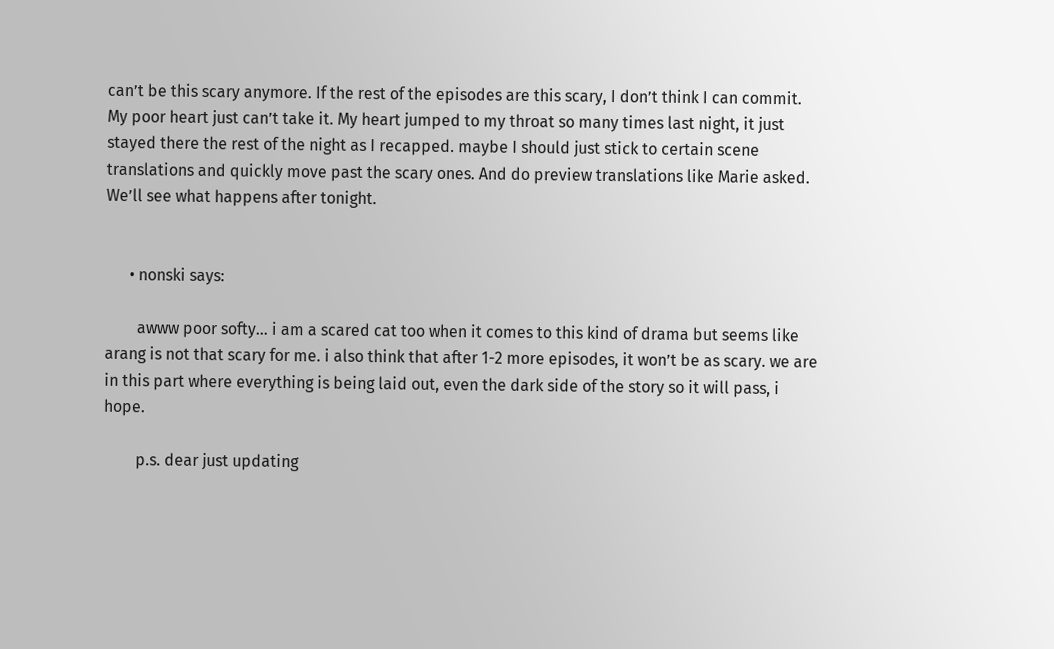can’t be this scary anymore. If the rest of the episodes are this scary, I don’t think I can commit. My poor heart just can’t take it. My heart jumped to my throat so many times last night, it just stayed there the rest of the night as I recapped. maybe I should just stick to certain scene translations and quickly move past the scary ones. And do preview translations like Marie asked. We’ll see what happens after tonight.


      • nonski says:

        awww poor softy… i am a scared cat too when it comes to this kind of drama but seems like arang is not that scary for me. i also think that after 1-2 more episodes, it won’t be as scary. we are in this part where everything is being laid out, even the dark side of the story so it will pass, i hope.

        p.s. dear just updating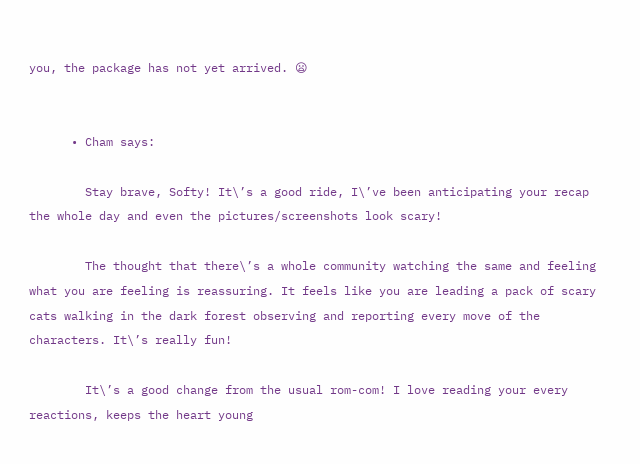you, the package has not yet arrived. 😦


      • Cham says:

        Stay brave, Softy! It\’s a good ride, I\’ve been anticipating your recap the whole day and even the pictures/screenshots look scary!

        The thought that there\’s a whole community watching the same and feeling what you are feeling is reassuring. It feels like you are leading a pack of scary cats walking in the dark forest observing and reporting every move of the characters. It\’s really fun!

        It\’s a good change from the usual rom-com! I love reading your every reactions, keeps the heart young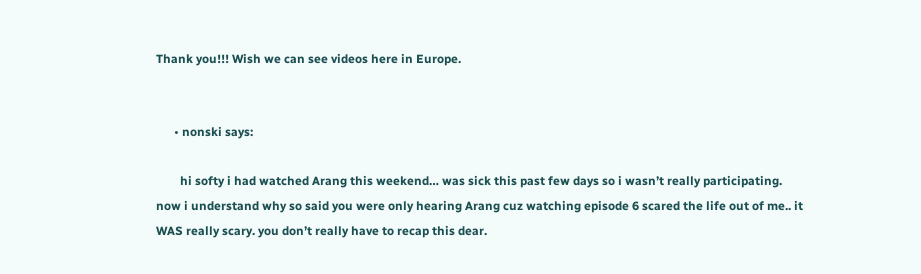Thank you!!! Wish we can see videos here in Europe.


      • nonski says:

        hi softy i had watched Arang this weekend… was sick this past few days so i wasn’t really participating. now i understand why so said you were only hearing Arang cuz watching episode 6 scared the life out of me.. it WAS really scary. you don’t really have to recap this dear.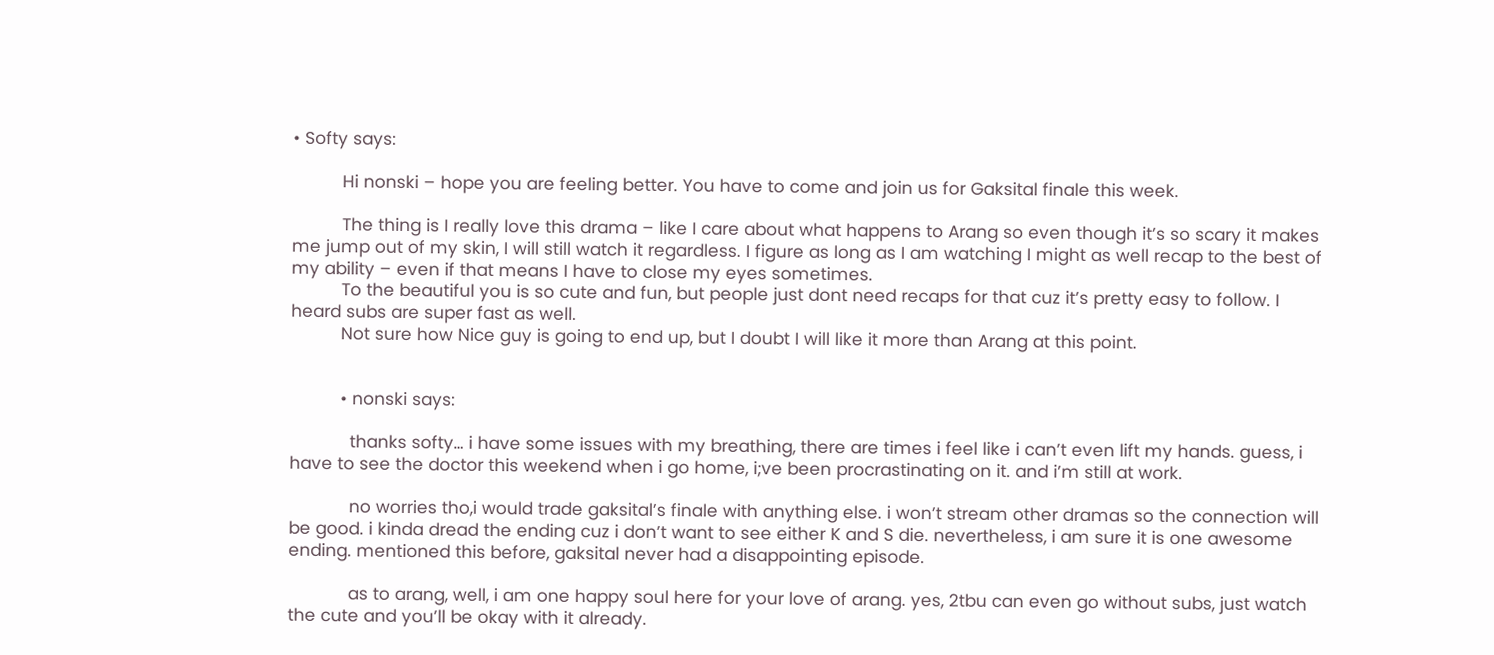• Softy says:

          Hi nonski – hope you are feeling better. You have to come and join us for Gaksital finale this week.

          The thing is I really love this drama – like I care about what happens to Arang so even though it’s so scary it makes me jump out of my skin, I will still watch it regardless. I figure as long as I am watching I might as well recap to the best of my ability – even if that means I have to close my eyes sometimes.
          To the beautiful you is so cute and fun, but people just dont need recaps for that cuz it’s pretty easy to follow. I heard subs are super fast as well.
          Not sure how Nice guy is going to end up, but I doubt I will like it more than Arang at this point.


          • nonski says:

            thanks softy… i have some issues with my breathing, there are times i feel like i can’t even lift my hands. guess, i have to see the doctor this weekend when i go home, i;ve been procrastinating on it. and i’m still at work.

            no worries tho,i would trade gaksital’s finale with anything else. i won’t stream other dramas so the connection will be good. i kinda dread the ending cuz i don’t want to see either K and S die. nevertheless, i am sure it is one awesome ending. mentioned this before, gaksital never had a disappointing episode.

            as to arang, well, i am one happy soul here for your love of arang. yes, 2tbu can even go without subs, just watch the cute and you’ll be okay with it already.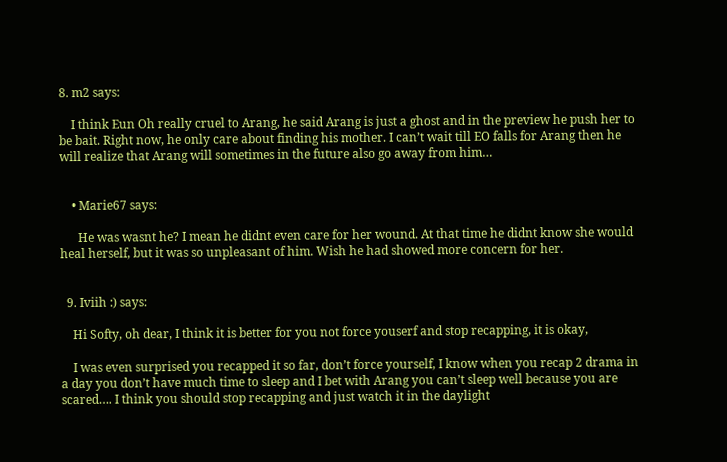8. m2 says:

    I think Eun Oh really cruel to Arang, he said Arang is just a ghost and in the preview he push her to be bait. Right now, he only care about finding his mother. I can’t wait till EO falls for Arang then he will realize that Arang will sometimes in the future also go away from him…


    • Marie67 says:

      He was wasnt he? I mean he didnt even care for her wound. At that time he didnt know she would heal herself, but it was so unpleasant of him. Wish he had showed more concern for her.


  9. Iviih :) says:

    Hi Softy, oh dear, I think it is better for you not force youserf and stop recapping, it is okay,

    I was even surprised you recapped it so far, don’t force yourself, I know when you recap 2 drama in a day you don’t have much time to sleep and I bet with Arang you can’t sleep well because you are scared…. I think you should stop recapping and just watch it in the daylight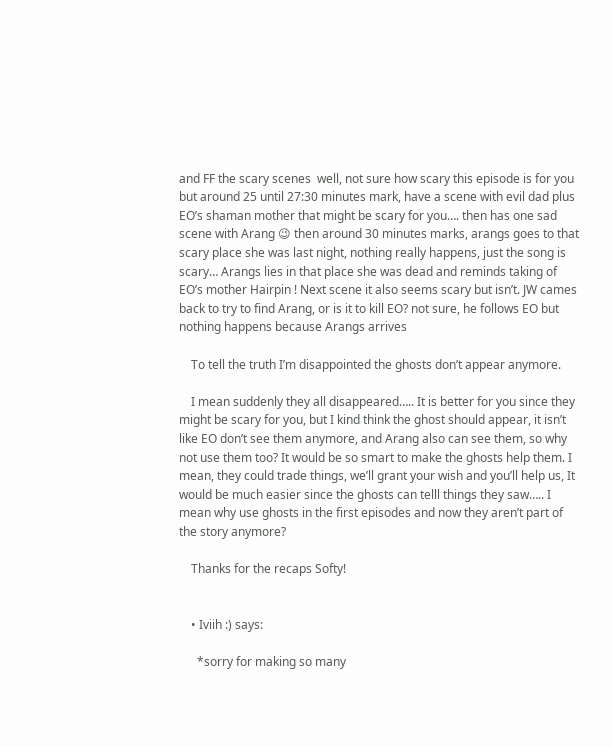and FF the scary scenes  well, not sure how scary this episode is for you but around 25 until 27:30 minutes mark, have a scene with evil dad plus EO’s shaman mother that might be scary for you…. then has one sad scene with Arang 😉 then around 30 minutes marks, arangs goes to that scary place she was last night, nothing really happens, just the song is scary… Arangs lies in that place she was dead and reminds taking of EO’s mother Hairpin ! Next scene it also seems scary but isn’t. JW cames back to try to find Arang, or is it to kill EO? not sure, he follows EO but nothing happens because Arangs arrives

    To tell the truth I’m disappointed the ghosts don’t appear anymore.

    I mean suddenly they all disappeared….. It is better for you since they might be scary for you, but I kind think the ghost should appear, it isn’t like EO don’t see them anymore, and Arang also can see them, so why not use them too? It would be so smart to make the ghosts help them. I mean, they could trade things, we’ll grant your wish and you’ll help us, It would be much easier since the ghosts can telll things they saw….. I mean why use ghosts in the first episodes and now they aren’t part of the story anymore?

    Thanks for the recaps Softy!


    • Iviih :) says:

      *sorry for making so many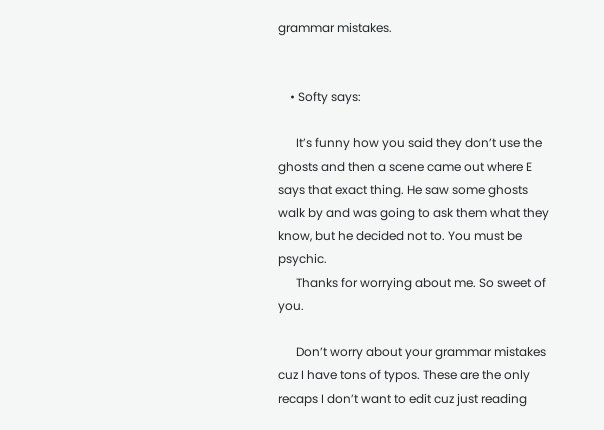grammar mistakes.


    • Softy says:

      It’s funny how you said they don’t use the ghosts and then a scene came out where E says that exact thing. He saw some ghosts walk by and was going to ask them what they know, but he decided not to. You must be psychic.
      Thanks for worrying about me. So sweet of you.

      Don’t worry about your grammar mistakes cuz I have tons of typos. These are the only recaps I don’t want to edit cuz just reading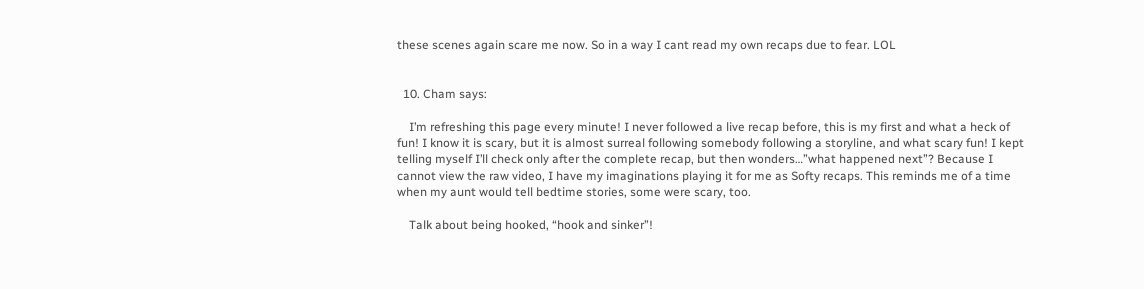these scenes again scare me now. So in a way I cant read my own recaps due to fear. LOL


  10. Cham says:

    I’m refreshing this page every minute! I never followed a live recap before, this is my first and what a heck of fun! I know it is scary, but it is almost surreal following somebody following a storyline, and what scary fun! I kept telling myself I’ll check only after the complete recap, but then wonders…”what happened next”? Because I cannot view the raw video, I have my imaginations playing it for me as Softy recaps. This reminds me of a time when my aunt would tell bedtime stories, some were scary, too.

    Talk about being hooked, “hook and sinker”!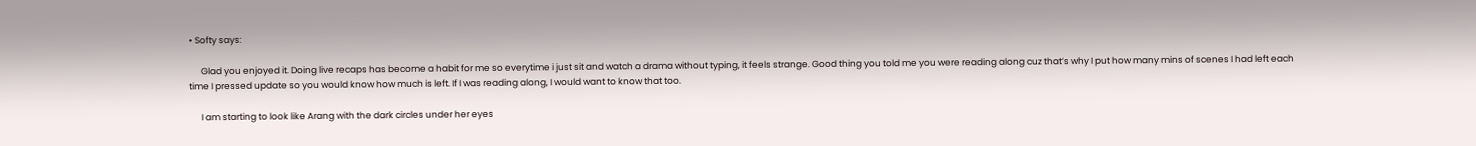• Softy says:

      Glad you enjoyed it. Doing live recaps has become a habit for me so everytime i just sit and watch a drama without typing, it feels strange. Good thing you told me you were reading along cuz that’s why I put how many mins of scenes I had left each time I pressed update so you would know how much is left. If I was reading along, I would want to know that too.

      I am starting to look like Arang with the dark circles under her eyes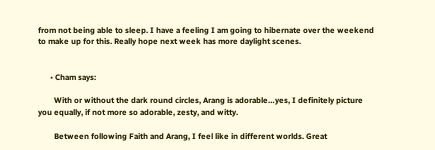from not being able to sleep. I have a feeling I am going to hibernate over the weekend to make up for this. Really hope next week has more daylight scenes.


      • Cham says:

        With or without the dark round circles, Arang is adorable…yes, I definitely picture you equally, if not more so adorable, zesty, and witty.

        Between following Faith and Arang, I feel like in different worlds. Great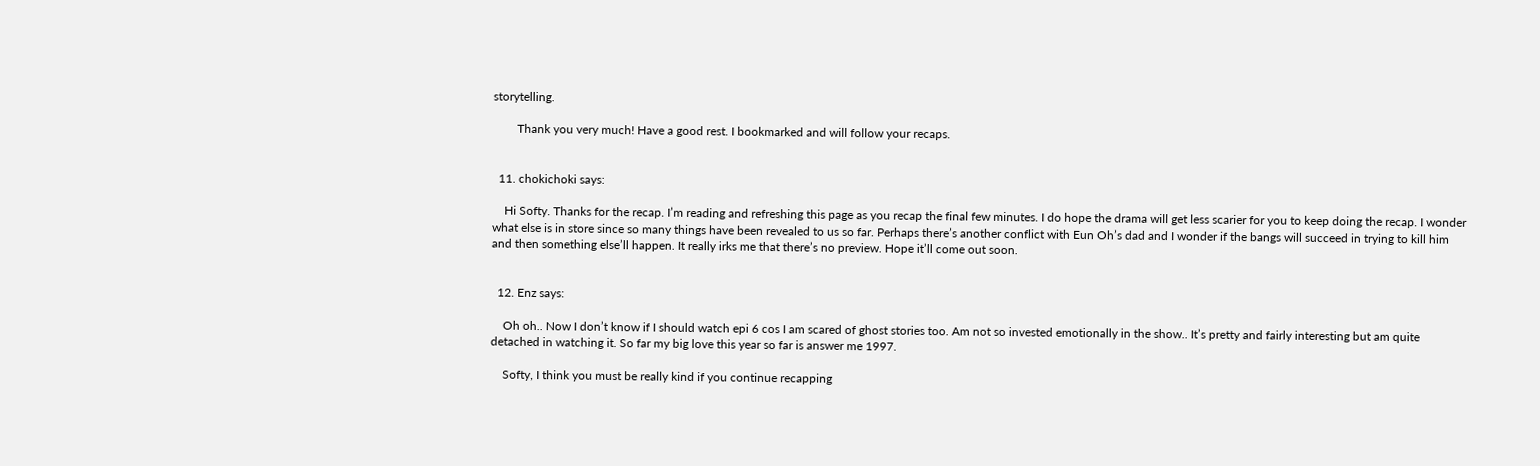storytelling.

        Thank you very much! Have a good rest. I bookmarked and will follow your recaps.


  11. chokichoki says:

    Hi Softy. Thanks for the recap. I’m reading and refreshing this page as you recap the final few minutes. I do hope the drama will get less scarier for you to keep doing the recap. I wonder what else is in store since so many things have been revealed to us so far. Perhaps there’s another conflict with Eun Oh’s dad and I wonder if the bangs will succeed in trying to kill him and then something else’ll happen. It really irks me that there’s no preview. Hope it’ll come out soon.


  12. Enz says:

    Oh oh.. Now I don’t know if I should watch epi 6 cos I am scared of ghost stories too. Am not so invested emotionally in the show.. It’s pretty and fairly interesting but am quite detached in watching it. So far my big love this year so far is answer me 1997.

    Softy, I think you must be really kind if you continue recapping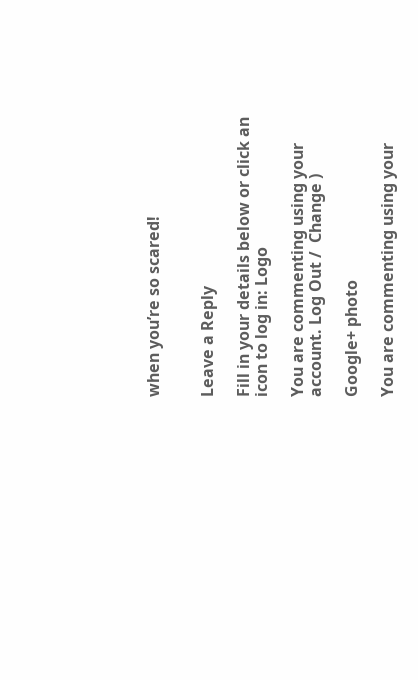when you’re so scared!


Leave a Reply

Fill in your details below or click an icon to log in: Logo

You are commenting using your account. Log Out /  Change )

Google+ photo

You are commenting using your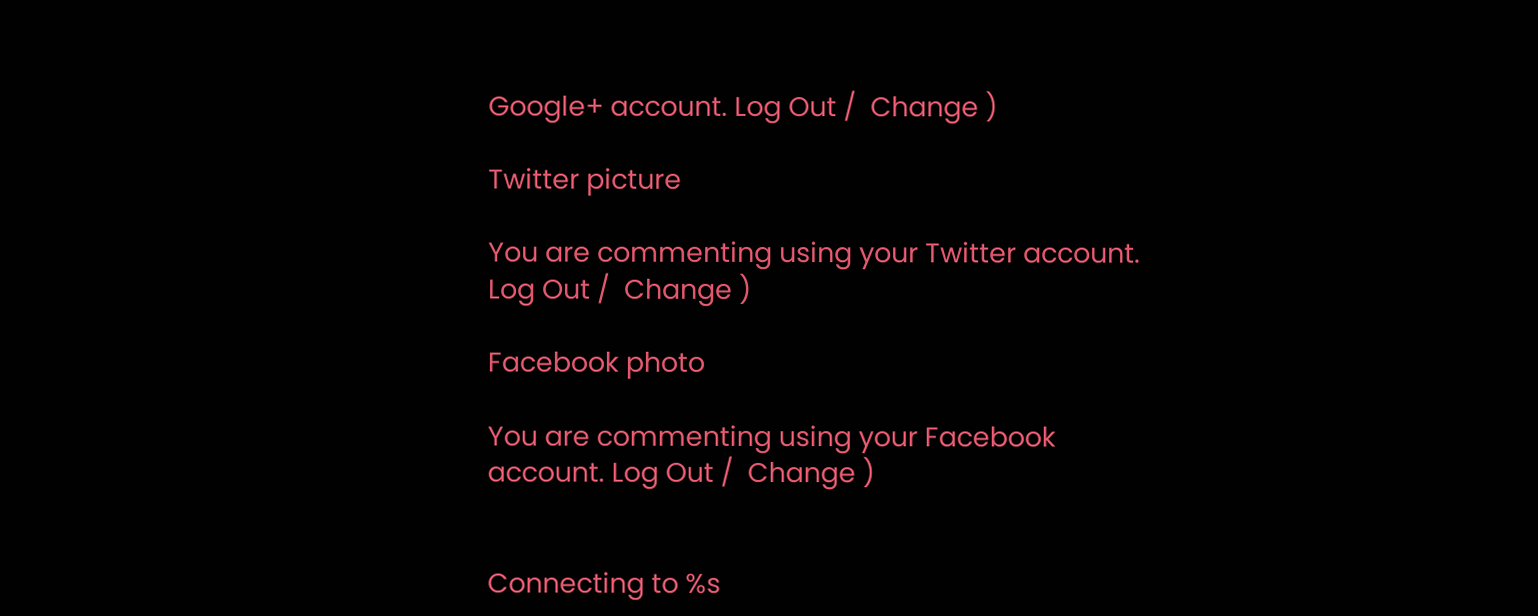Google+ account. Log Out /  Change )

Twitter picture

You are commenting using your Twitter account. Log Out /  Change )

Facebook photo

You are commenting using your Facebook account. Log Out /  Change )


Connecting to %s